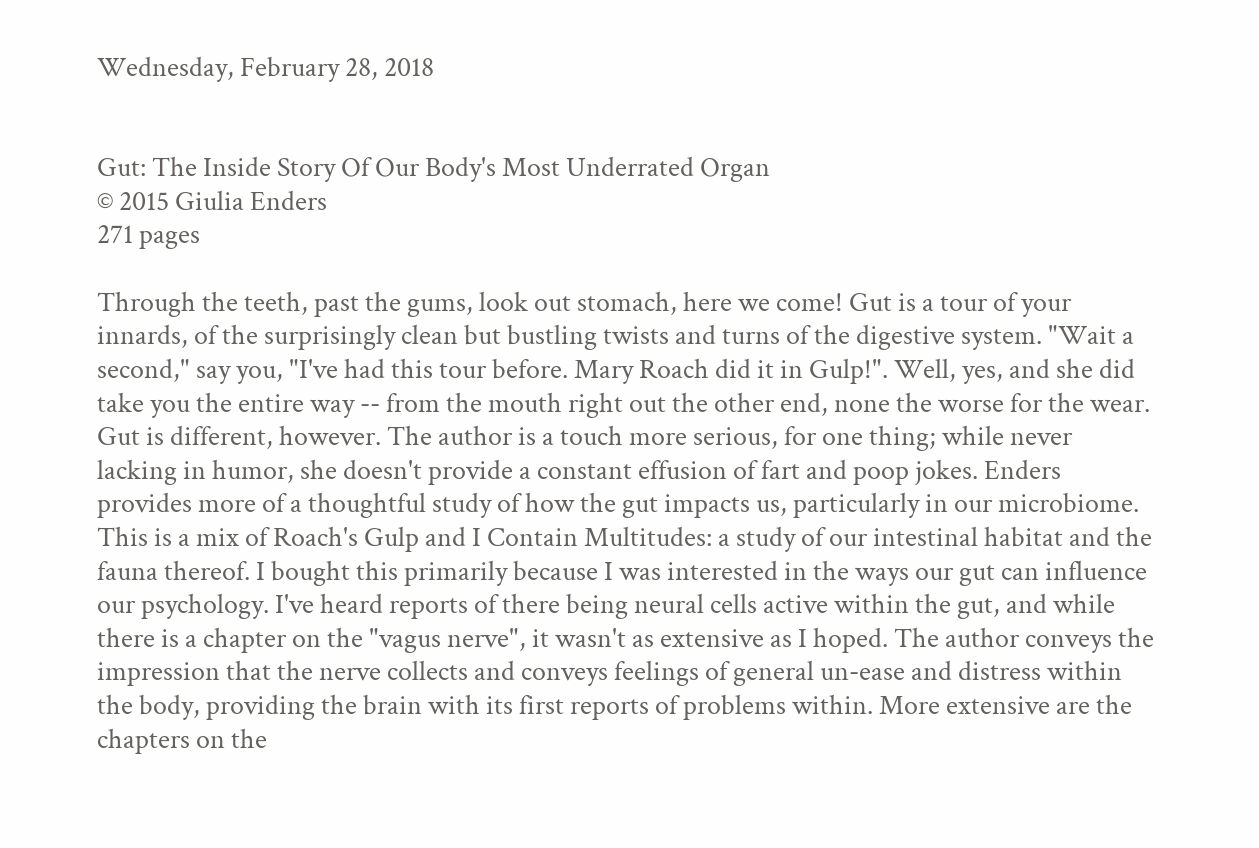Wednesday, February 28, 2018


Gut: The Inside Story Of Our Body's Most Underrated Organ
© 2015 Giulia Enders
271 pages

Through the teeth, past the gums, look out stomach, here we come! Gut is a tour of your innards, of the surprisingly clean but bustling twists and turns of the digestive system. "Wait a second," say you, "I've had this tour before. Mary Roach did it in Gulp!". Well, yes, and she did take you the entire way -- from the mouth right out the other end, none the worse for the wear. Gut is different, however. The author is a touch more serious, for one thing; while never lacking in humor, she doesn't provide a constant effusion of fart and poop jokes. Enders provides more of a thoughtful study of how the gut impacts us, particularly in our microbiome. This is a mix of Roach's Gulp and I Contain Multitudes: a study of our intestinal habitat and the fauna thereof. I bought this primarily because I was interested in the ways our gut can influence our psychology. I've heard reports of there being neural cells active within the gut, and while there is a chapter on the "vagus nerve", it wasn't as extensive as I hoped. The author conveys the impression that the nerve collects and conveys feelings of general un-ease and distress within the body, providing the brain with its first reports of problems within. More extensive are the chapters on the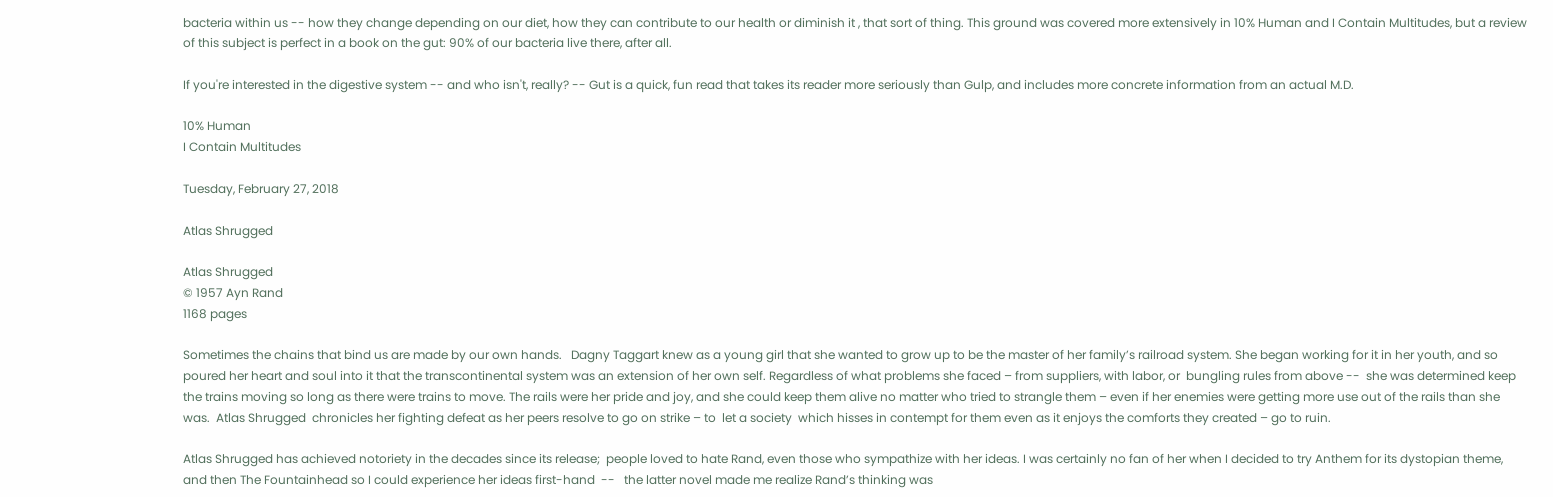bacteria within us -- how they change depending on our diet, how they can contribute to our health or diminish it , that sort of thing. This ground was covered more extensively in 10% Human and I Contain Multitudes, but a review of this subject is perfect in a book on the gut: 90% of our bacteria live there, after all.

If you're interested in the digestive system -- and who isn't, really? -- Gut is a quick, fun read that takes its reader more seriously than Gulp, and includes more concrete information from an actual M.D.

10% Human
I Contain Multitudes

Tuesday, February 27, 2018

Atlas Shrugged

Atlas Shrugged
© 1957 Ayn Rand
1168 pages

Sometimes the chains that bind us are made by our own hands.   Dagny Taggart knew as a young girl that she wanted to grow up to be the master of her family’s railroad system. She began working for it in her youth, and so poured her heart and soul into it that the transcontinental system was an extension of her own self. Regardless of what problems she faced – from suppliers, with labor, or  bungling rules from above --  she was determined keep the trains moving so long as there were trains to move. The rails were her pride and joy, and she could keep them alive no matter who tried to strangle them – even if her enemies were getting more use out of the rails than she was.  Atlas Shrugged  chronicles her fighting defeat as her peers resolve to go on strike – to  let a society  which hisses in contempt for them even as it enjoys the comforts they created – go to ruin.

Atlas Shrugged has achieved notoriety in the decades since its release;  people loved to hate Rand, even those who sympathize with her ideas. I was certainly no fan of her when I decided to try Anthem for its dystopian theme, and then The Fountainhead so I could experience her ideas first-hand  --   the latter novel made me realize Rand’s thinking was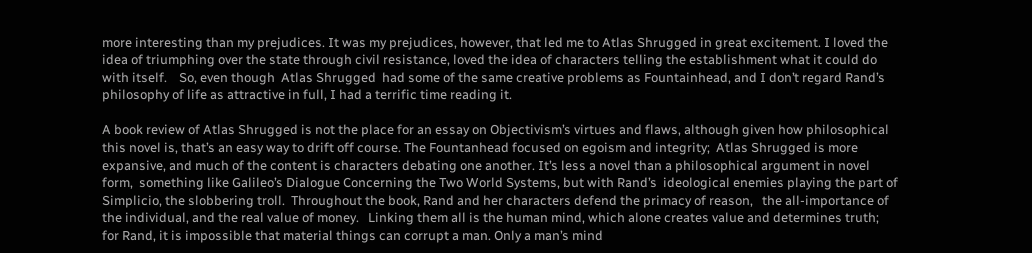more interesting than my prejudices. It was my prejudices, however, that led me to Atlas Shrugged in great excitement. I loved the idea of triumphing over the state through civil resistance, loved the idea of characters telling the establishment what it could do with itself.    So, even though  Atlas Shrugged  had some of the same creative problems as Fountainhead, and I don’t regard Rand’s philosophy of life as attractive in full, I had a terrific time reading it.

A book review of Atlas Shrugged is not the place for an essay on Objectivism’s virtues and flaws, although given how philosophical this novel is, that’s an easy way to drift off course. The Fountanhead focused on egoism and integrity;  Atlas Shrugged is more expansive, and much of the content is characters debating one another. It’s less a novel than a philosophical argument in novel form,  something like Galileo’s Dialogue Concerning the Two World Systems, but with Rand’s  ideological enemies playing the part of Simplicio, the slobbering troll.  Throughout the book, Rand and her characters defend the primacy of reason,   the all-importance of the individual, and the real value of money.   Linking them all is the human mind, which alone creates value and determines truth;  for Rand, it is impossible that material things can corrupt a man. Only a man’s mind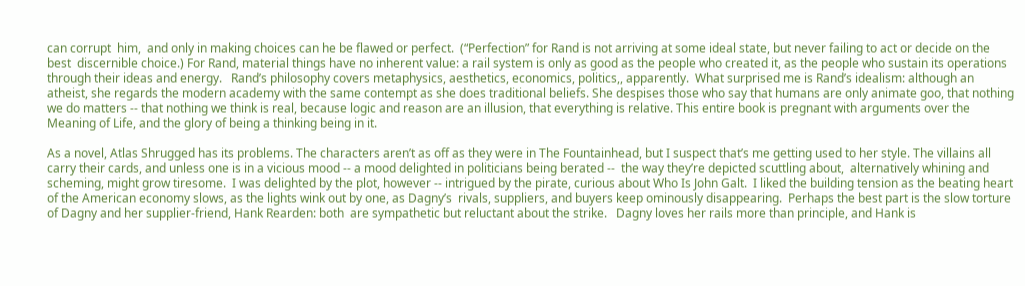can corrupt  him,  and only in making choices can he be flawed or perfect.  (“Perfection” for Rand is not arriving at some ideal state, but never failing to act or decide on the best  discernible choice.) For Rand, material things have no inherent value: a rail system is only as good as the people who created it, as the people who sustain its operations  through their ideas and energy.   Rand’s philosophy covers metaphysics, aesthetics, economics, politics,, apparently.  What surprised me is Rand’s idealism: although an atheist, she regards the modern academy with the same contempt as she does traditional beliefs. She despises those who say that humans are only animate goo, that nothing we do matters -- that nothing we think is real, because logic and reason are an illusion, that everything is relative. This entire book is pregnant with arguments over the Meaning of Life, and the glory of being a thinking being in it.

As a novel, Atlas Shrugged has its problems. The characters aren’t as off as they were in The Fountainhead, but I suspect that’s me getting used to her style. The villains all carry their cards, and unless one is in a vicious mood -- a mood delighted in politicians being berated --  the way they’re depicted scuttling about,  alternatively whining and scheming, might grow tiresome.  I was delighted by the plot, however -- intrigued by the pirate, curious about Who Is John Galt.  I liked the building tension as the beating heart of the American economy slows, as the lights wink out by one, as Dagny’s  rivals, suppliers, and buyers keep ominously disappearing.  Perhaps the best part is the slow torture of Dagny and her supplier-friend, Hank Rearden: both  are sympathetic but reluctant about the strike.   Dagny loves her rails more than principle, and Hank is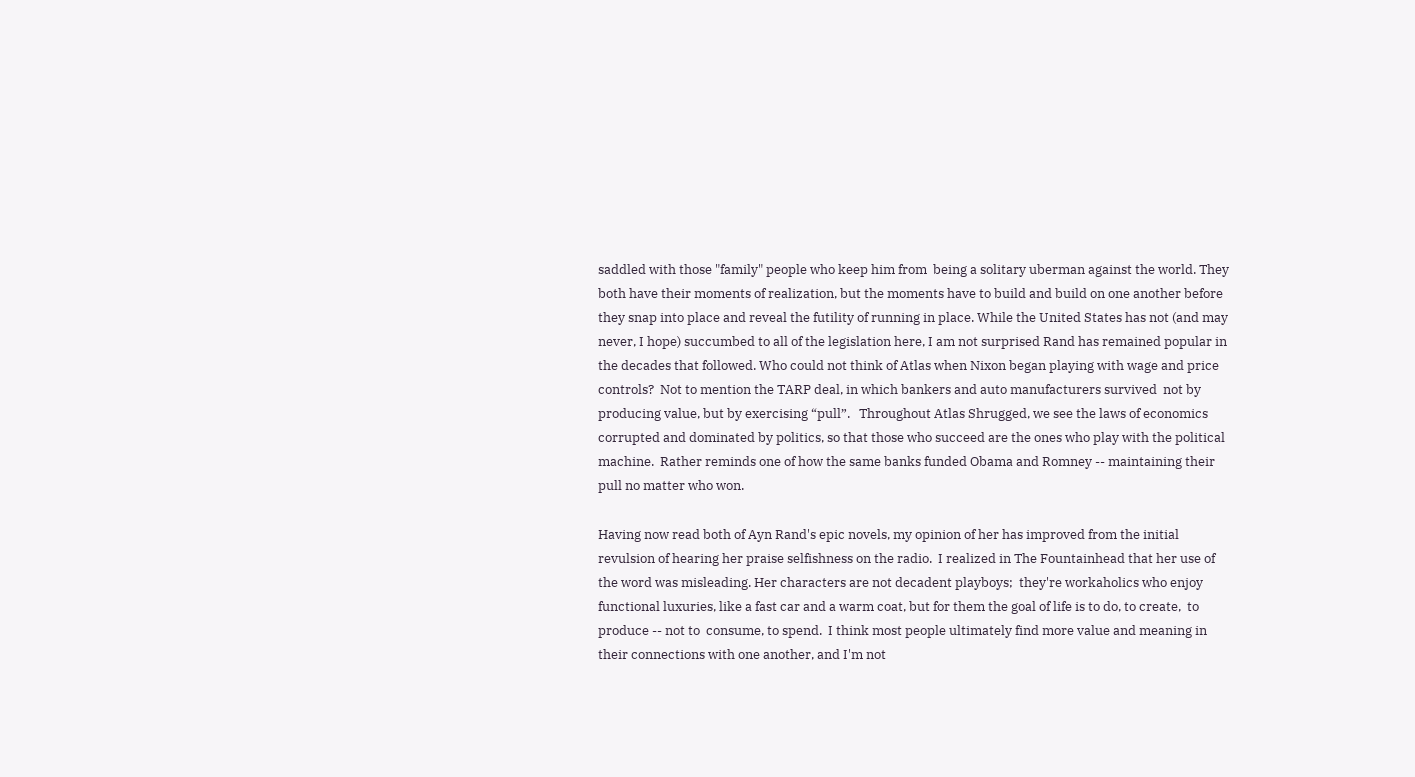saddled with those "family" people who keep him from  being a solitary uberman against the world. They both have their moments of realization, but the moments have to build and build on one another before they snap into place and reveal the futility of running in place. While the United States has not (and may never, I hope) succumbed to all of the legislation here, I am not surprised Rand has remained popular in the decades that followed. Who could not think of Atlas when Nixon began playing with wage and price controls?  Not to mention the TARP deal, in which bankers and auto manufacturers survived  not by producing value, but by exercising “pull”.   Throughout Atlas Shrugged, we see the laws of economics corrupted and dominated by politics, so that those who succeed are the ones who play with the political machine.  Rather reminds one of how the same banks funded Obama and Romney -- maintaining their pull no matter who won.

Having now read both of Ayn Rand's epic novels, my opinion of her has improved from the initial revulsion of hearing her praise selfishness on the radio.  I realized in The Fountainhead that her use of the word was misleading. Her characters are not decadent playboys;  they're workaholics who enjoy functional luxuries, like a fast car and a warm coat, but for them the goal of life is to do, to create,  to produce -- not to  consume, to spend.  I think most people ultimately find more value and meaning in their connections with one another, and I'm not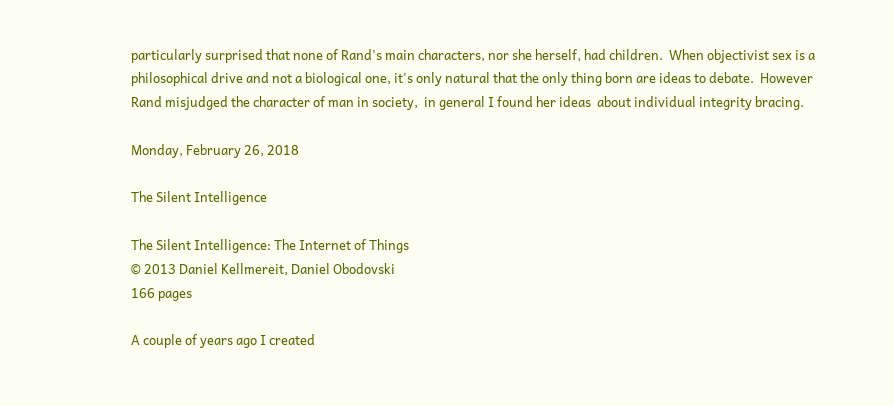particularly surprised that none of Rand's main characters, nor she herself, had children.  When objectivist sex is a philosophical drive and not a biological one, it's only natural that the only thing born are ideas to debate.  However Rand misjudged the character of man in society,  in general I found her ideas  about individual integrity bracing.

Monday, February 26, 2018

The Silent Intelligence

The Silent Intelligence: The Internet of Things
© 2013 Daniel Kellmereit, Daniel Obodovski
166 pages

A couple of years ago I created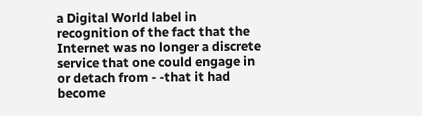a Digital World label in recognition of the fact that the Internet was no longer a discrete service that one could engage in or detach from - -that it had become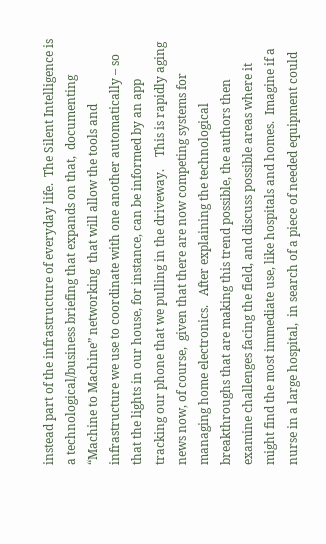instead part of the infrastructure of everyday life.  The Silent Intelligence is a technological/business briefing that expands on that,  documenting  “Machine to Machine” networking  that will allow the tools and infrastructure we use to coordinate with one another automatically – so that the lights in our house, for instance, can be informed by an app tracking our phone that we pulling in the driveway.    This is rapidly aging news now, of course,  given that there are now competing systems for managing home electronics.   After explaining the technological breakthroughs that are making this trend possible, the authors then examine challenges facing the field, and discuss possible areas where it might find the most immediate use, like hospitals and homes.  Imagine if a nurse in a large hospital,  in search of a piece of needed equipment could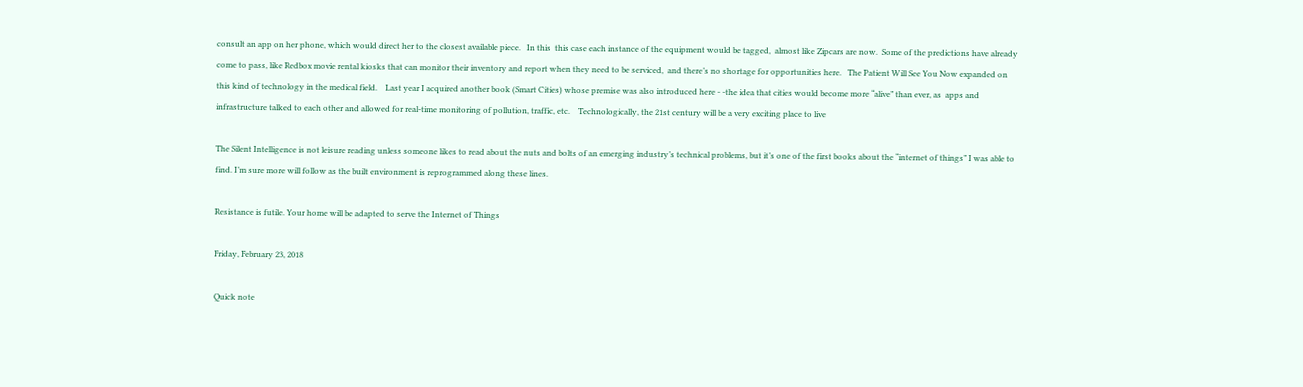consult an app on her phone, which would direct her to the closest available piece.   In this  this case each instance of the equipment would be tagged,  almost like Zipcars are now.  Some of the predictions have already come to pass, like Redbox movie rental kiosks that can monitor their inventory and report when they need to be serviced,  and there’s no shortage for opportunities here.   The Patient Will See You Now expanded on this kind of technology in the medical field.    Last year I acquired another book (Smart Cities) whose premise was also introduced here - -the idea that cities would become more “alive” than ever, as  apps and infrastructure talked to each other and allowed for real-time monitoring of pollution, traffic, etc.    Technologically, the 21st century will be a very exciting place to live

The Silent Intelligence is not leisure reading unless someone likes to read about the nuts and bolts of an emerging industry’s technical problems, but it’s one of the first books about the “internet of things” I was able to find. I’m sure more will follow as the built environment is reprogrammed along these lines.

Resistance is futile. Your home will be adapted to serve the Internet of Things

Friday, February 23, 2018

Quick note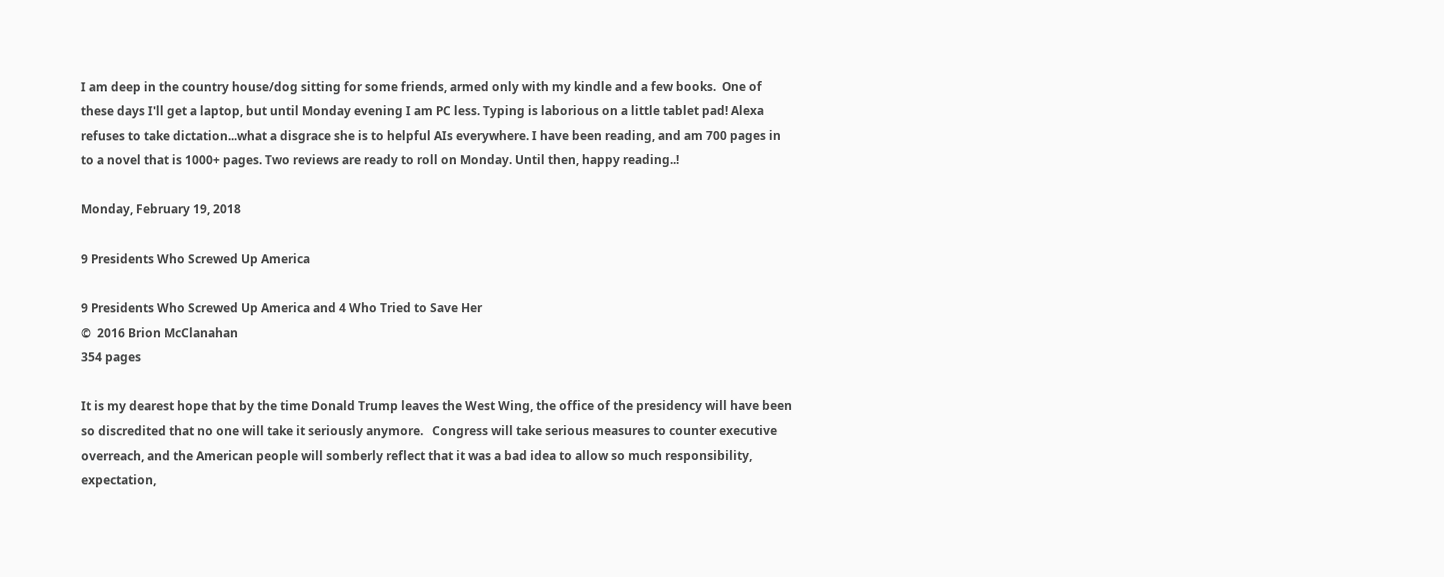I am deep in the country house/dog sitting for some friends, armed only with my kindle and a few books.  One of these days I'll get a laptop, but until Monday evening I am PC less. Typing is laborious on a little tablet pad! Alexa refuses to take dictation...what a disgrace she is to helpful AIs everywhere. I have been reading, and am 700 pages in to a novel that is 1000+ pages. Two reviews are ready to roll on Monday. Until then, happy reading..!

Monday, February 19, 2018

9 Presidents Who Screwed Up America

9 Presidents Who Screwed Up America and 4 Who Tried to Save Her
©  2016 Brion McClanahan
354 pages

It is my dearest hope that by the time Donald Trump leaves the West Wing, the office of the presidency will have been so discredited that no one will take it seriously anymore.   Congress will take serious measures to counter executive overreach, and the American people will somberly reflect that it was a bad idea to allow so much responsibility, expectation,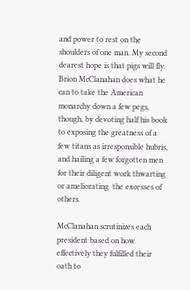and power to rest on the shoulders of one man. My second dearest hope is that pigs will fly.   Brion McClanahan does what he can to take the American monarchy down a few pegs, though, by devoting half his book to exposing the greatness of a few titans as irresponsible hubris, and hailing a few forgotten men for their diligent work thwarting or ameliorating  the excesses of others.

McClanahan scrutinizes each president based on how effectively they fulfilled their  oath to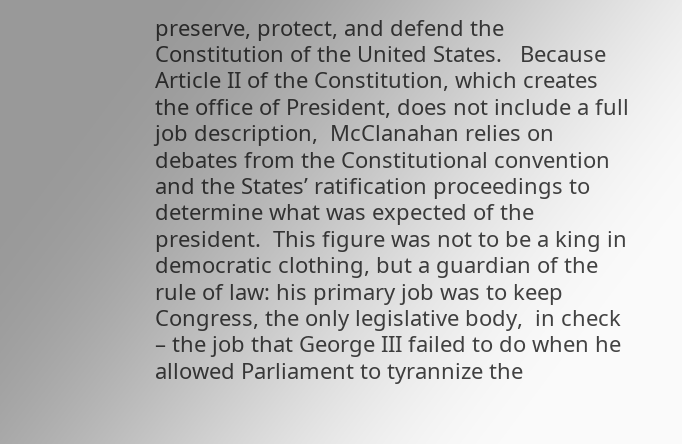preserve, protect, and defend the Constitution of the United States.   Because Article II of the Constitution, which creates the office of President, does not include a full job description,  McClanahan relies on debates from the Constitutional convention and the States’ ratification proceedings to determine what was expected of the president.  This figure was not to be a king in democratic clothing, but a guardian of the rule of law: his primary job was to keep  Congress, the only legislative body,  in check – the job that George III failed to do when he allowed Parliament to tyrannize the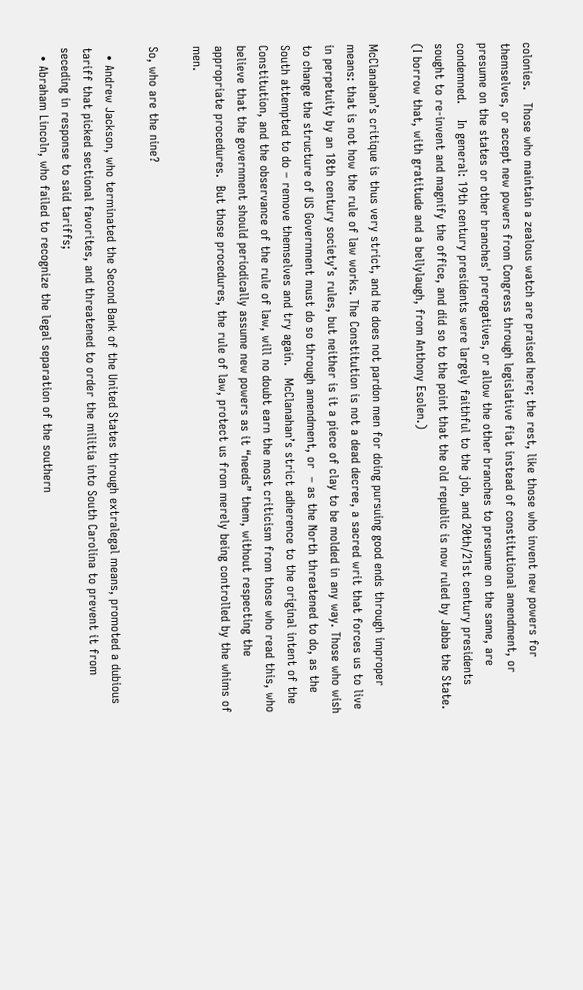colonies.   Those who maintain a zealous watch are praised here; the rest, like those who invent new powers for themselves, or accept new powers from Congress through legislative fiat instead of constitutional amendment, or presume on the states or other branches' prerogatives, or allow the other branches to presume on the same, are condemned.    In general: 19th century presidents were largely faithful to the job, and 20th/21st century presidents sought to re-invent and magnify the office, and did so to the point that the old republic is now ruled by Jabba the State. (I borrow that, with gratitude and a bellylaugh, from Anthony Esolen.)

McClanahan’s critique is thus very strict, and he does not pardon men for doing pursuing good ends through improper means: that is not how the rule of law works. The Constitution is not a dead decree, a sacred writ that forces us to live in perpetuity by an 18th century society’s rules, but neither is it a piece of clay to be molded in any way. Those who wish to change the structure of US Government must do so through amendment, or  – as the North threatened to do, as the South attempted to do – remove themselves and try again.   McClanahan’s strict adherence to the original intent of the Constitution, and the observance of the rule of law, will no doubt earn the most criticism from those who read this, who believe that the government should periodically assume new powers as it “needs” them, without respecting the appropriate procedures.  But those procedures, the rule of law, protect us from merely being controlled by the whims of men.

So, who are the nine?

  • Andrew Jackson, who terminated the Second Bank of the United States through extralegal means, promoted a dubious tariff that picked sectional favorites, and threatened to order the militia into South Carolina to prevent it from seceding in response to said tariffs;
  • Abraham Lincoln, who failed to recognize the legal separation of the southern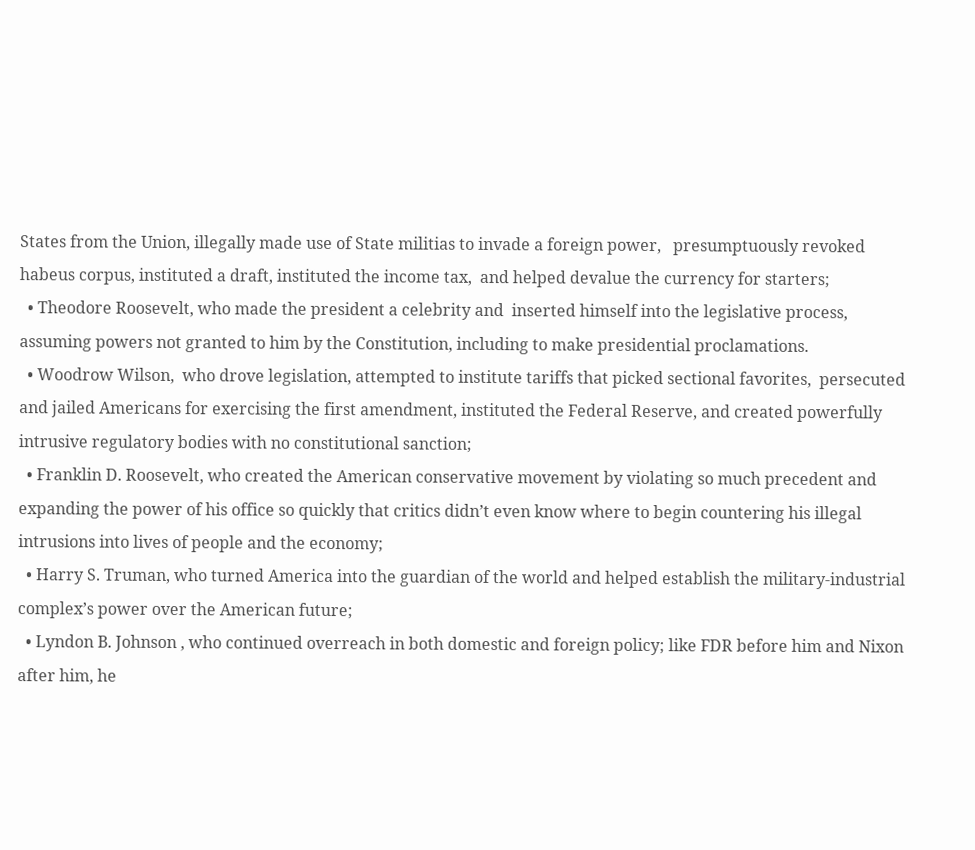States from the Union, illegally made use of State militias to invade a foreign power,   presumptuously revoked habeus corpus, instituted a draft, instituted the income tax,  and helped devalue the currency for starters;
  • Theodore Roosevelt, who made the president a celebrity and  inserted himself into the legislative process, assuming powers not granted to him by the Constitution, including to make presidential proclamations.
  • Woodrow Wilson,  who drove legislation, attempted to institute tariffs that picked sectional favorites,  persecuted and jailed Americans for exercising the first amendment, instituted the Federal Reserve, and created powerfully intrusive regulatory bodies with no constitutional sanction;
  • Franklin D. Roosevelt, who created the American conservative movement by violating so much precedent and expanding the power of his office so quickly that critics didn’t even know where to begin countering his illegal intrusions into lives of people and the economy;
  • Harry S. Truman, who turned America into the guardian of the world and helped establish the military-industrial complex’s power over the American future;
  • Lyndon B. Johnson , who continued overreach in both domestic and foreign policy; like FDR before him and Nixon after him, he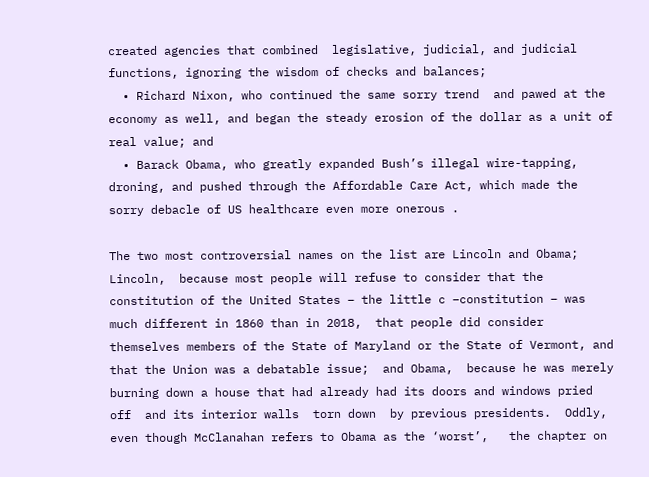created agencies that combined  legislative, judicial, and judicial functions, ignoring the wisdom of checks and balances;
  • Richard Nixon, who continued the same sorry trend  and pawed at the economy as well, and began the steady erosion of the dollar as a unit of real value; and
  • Barack Obama, who greatly expanded Bush’s illegal wire-tapping, droning, and pushed through the Affordable Care Act, which made the sorry debacle of US healthcare even more onerous .

The two most controversial names on the list are Lincoln and Obama; Lincoln,  because most people will refuse to consider that the constitution of the United States – the little c –constitution – was much different in 1860 than in 2018,  that people did consider themselves members of the State of Maryland or the State of Vermont, and that the Union was a debatable issue;  and Obama,  because he was merely burning down a house that had already had its doors and windows pried off  and its interior walls  torn down  by previous presidents.  Oddly, even though McClanahan refers to Obama as the ‘worst’,   the chapter on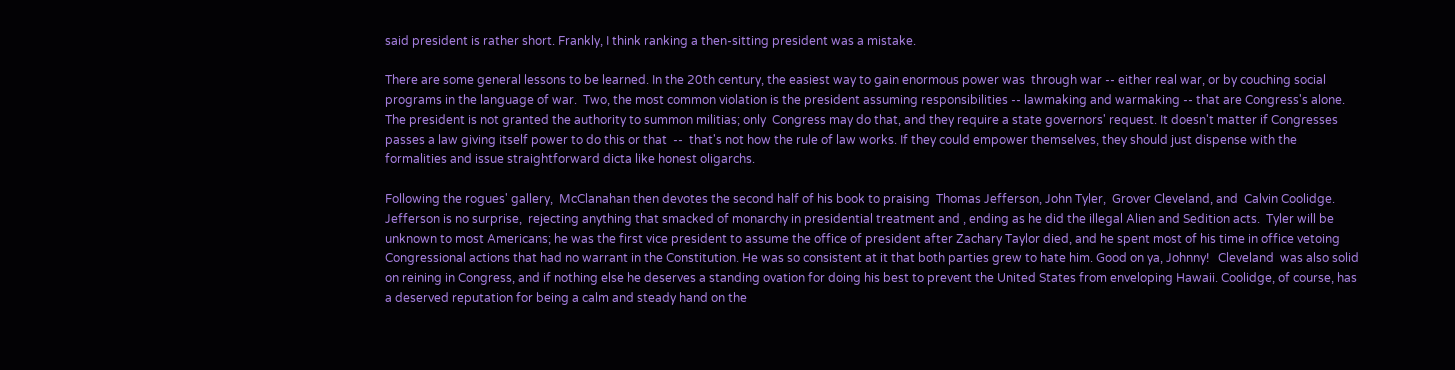said president is rather short. Frankly, I think ranking a then-sitting president was a mistake.

There are some general lessons to be learned. In the 20th century, the easiest way to gain enormous power was  through war -- either real war, or by couching social programs in the language of war.  Two, the most common violation is the president assuming responsibilities -- lawmaking and warmaking -- that are Congress's alone.  The president is not granted the authority to summon militias; only  Congress may do that, and they require a state governors' request. It doesn't matter if Congresses passes a law giving itself power to do this or that  --  that's not how the rule of law works. If they could empower themselves, they should just dispense with the formalities and issue straightforward dicta like honest oligarchs.

Following the rogues' gallery,  McClanahan then devotes the second half of his book to praising  Thomas Jefferson, John Tyler,  Grover Cleveland, and  Calvin Coolidge.  Jefferson is no surprise,  rejecting anything that smacked of monarchy in presidential treatment and , ending as he did the illegal Alien and Sedition acts.  Tyler will be unknown to most Americans; he was the first vice president to assume the office of president after Zachary Taylor died, and he spent most of his time in office vetoing Congressional actions that had no warrant in the Constitution. He was so consistent at it that both parties grew to hate him. Good on ya, Johnny!   Cleveland  was also solid on reining in Congress, and if nothing else he deserves a standing ovation for doing his best to prevent the United States from enveloping Hawaii. Coolidge, of course, has a deserved reputation for being a calm and steady hand on the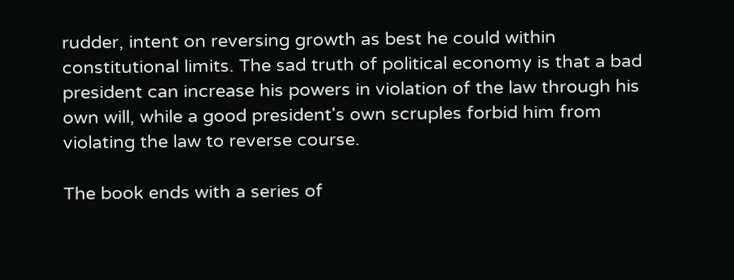rudder, intent on reversing growth as best he could within constitutional limits. The sad truth of political economy is that a bad president can increase his powers in violation of the law through his own will, while a good president's own scruples forbid him from violating the law to reverse course.

The book ends with a series of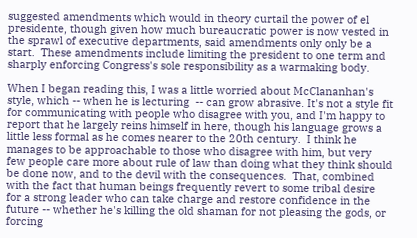suggested amendments which would in theory curtail the power of el presidente, though given how much bureaucratic power is now vested in the sprawl of executive departments, said amendments only only be a start.  These amendments include limiting the president to one term and sharply enforcing Congress's sole responsibility as a warmaking body.

When I began reading this, I was a little worried about McClananhan's style, which -- when he is lecturing  -- can grow abrasive. It's not a style fit for communicating with people who disagree with you, and I'm happy to report that he largely reins himself in here, though his language grows a little less formal as he comes nearer to the 20th century.  I think he manages to be approachable to those who disagree with him, but very few people care more about rule of law than doing what they think should be done now, and to the devil with the consequences.  That, combined with the fact that human beings frequently revert to some tribal desire for a strong leader who can take charge and restore confidence in the future -- whether he's killing the old shaman for not pleasing the gods, or forcing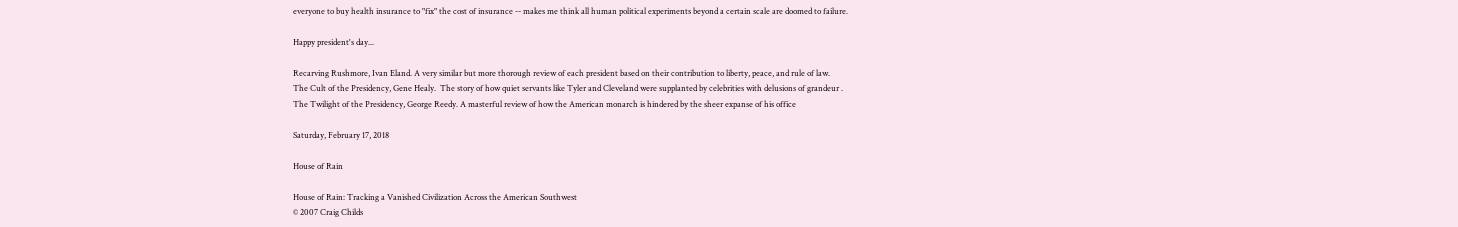everyone to buy health insurance to "fix" the cost of insurance -- makes me think all human political experiments beyond a certain scale are doomed to failure.

Happy president's day...

Recarving Rushmore, Ivan Eland. A very similar but more thorough review of each president based on their contribution to liberty, peace, and rule of law.
The Cult of the Presidency, Gene Healy.  The story of how quiet servants like Tyler and Cleveland were supplanted by celebrities with delusions of grandeur .
The Twilight of the Presidency, George Reedy. A masterful review of how the American monarch is hindered by the sheer expanse of his office

Saturday, February 17, 2018

House of Rain

House of Rain: Tracking a Vanished Civilization Across the American Southwest
© 2007 Craig Childs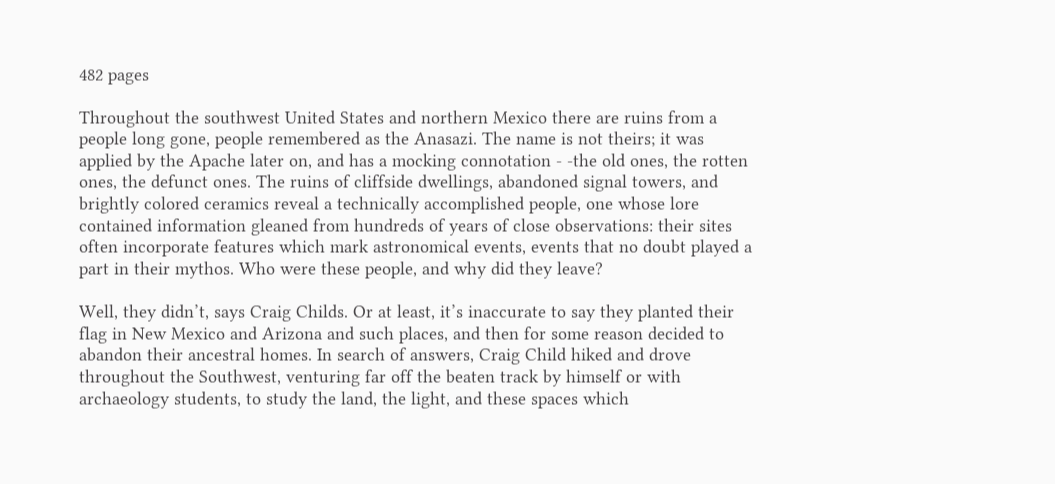482 pages

Throughout the southwest United States and northern Mexico there are ruins from a people long gone, people remembered as the Anasazi. The name is not theirs; it was applied by the Apache later on, and has a mocking connotation - -the old ones, the rotten ones, the defunct ones. The ruins of cliffside dwellings, abandoned signal towers, and brightly colored ceramics reveal a technically accomplished people, one whose lore contained information gleaned from hundreds of years of close observations: their sites often incorporate features which mark astronomical events, events that no doubt played a part in their mythos. Who were these people, and why did they leave?

Well, they didn’t, says Craig Childs. Or at least, it’s inaccurate to say they planted their flag in New Mexico and Arizona and such places, and then for some reason decided to abandon their ancestral homes. In search of answers, Craig Child hiked and drove throughout the Southwest, venturing far off the beaten track by himself or with archaeology students, to study the land, the light, and these spaces which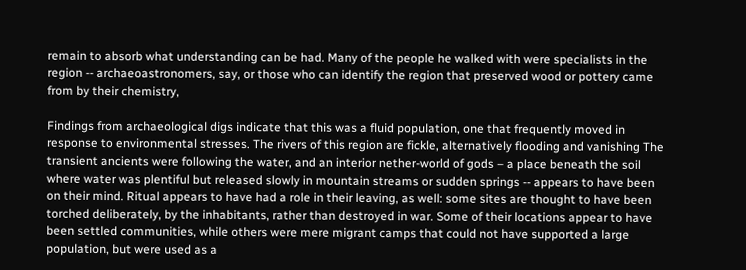remain to absorb what understanding can be had. Many of the people he walked with were specialists in the region -- archaeoastronomers, say, or those who can identify the region that preserved wood or pottery came from by their chemistry,

Findings from archaeological digs indicate that this was a fluid population, one that frequently moved in response to environmental stresses. The rivers of this region are fickle, alternatively flooding and vanishing The transient ancients were following the water, and an interior nether-world of gods – a place beneath the soil where water was plentiful but released slowly in mountain streams or sudden springs -- appears to have been on their mind. Ritual appears to have had a role in their leaving, as well: some sites are thought to have been torched deliberately, by the inhabitants, rather than destroyed in war. Some of their locations appear to have been settled communities, while others were mere migrant camps that could not have supported a large population, but were used as a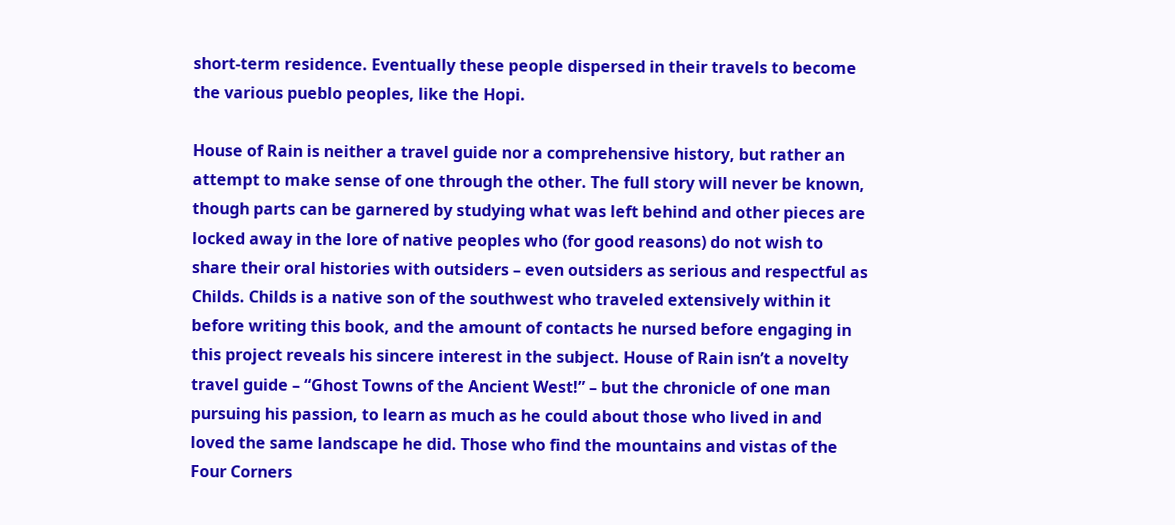short-term residence. Eventually these people dispersed in their travels to become the various pueblo peoples, like the Hopi.

House of Rain is neither a travel guide nor a comprehensive history, but rather an attempt to make sense of one through the other. The full story will never be known, though parts can be garnered by studying what was left behind and other pieces are locked away in the lore of native peoples who (for good reasons) do not wish to share their oral histories with outsiders – even outsiders as serious and respectful as Childs. Childs is a native son of the southwest who traveled extensively within it before writing this book, and the amount of contacts he nursed before engaging in this project reveals his sincere interest in the subject. House of Rain isn’t a novelty travel guide – “Ghost Towns of the Ancient West!” – but the chronicle of one man pursuing his passion, to learn as much as he could about those who lived in and loved the same landscape he did. Those who find the mountains and vistas of the Four Corners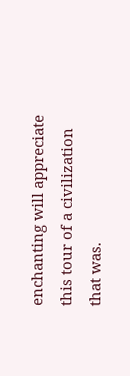enchanting will appreciate this tour of a civilization that was.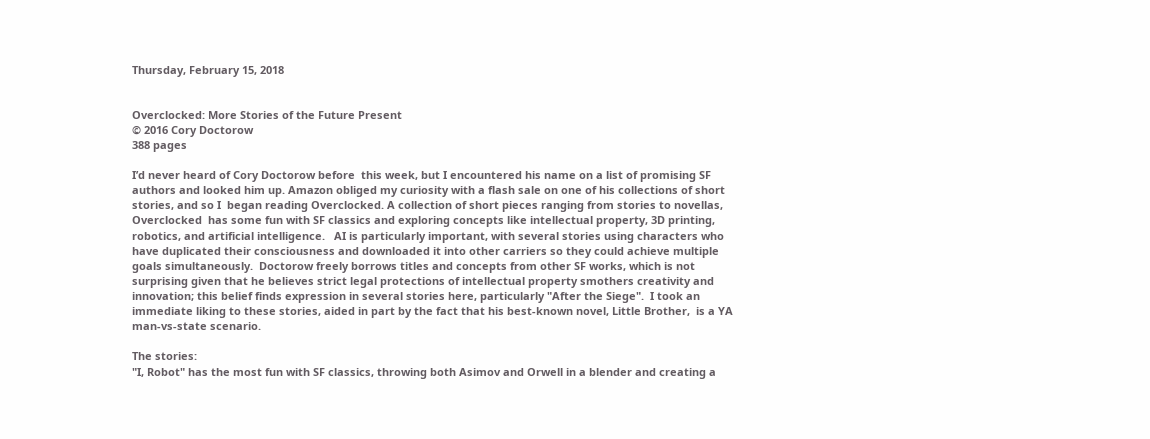Thursday, February 15, 2018


Overclocked: More Stories of the Future Present
© 2016 Cory Doctorow
388 pages

I’d never heard of Cory Doctorow before  this week, but I encountered his name on a list of promising SF authors and looked him up. Amazon obliged my curiosity with a flash sale on one of his collections of short stories, and so I  began reading Overclocked. A collection of short pieces ranging from stories to novellas, Overclocked  has some fun with SF classics and exploring concepts like intellectual property, 3D printing,  robotics, and artificial intelligence.   AI is particularly important, with several stories using characters who have duplicated their consciousness and downloaded it into other carriers so they could achieve multiple goals simultaneously.  Doctorow freely borrows titles and concepts from other SF works, which is not surprising given that he believes strict legal protections of intellectual property smothers creativity and innovation; this belief finds expression in several stories here, particularly "After the Siege".  I took an immediate liking to these stories, aided in part by the fact that his best-known novel, Little Brother,  is a YA man-vs-state scenario.

The stories:
"I, Robot" has the most fun with SF classics, throwing both Asimov and Orwell in a blender and creating a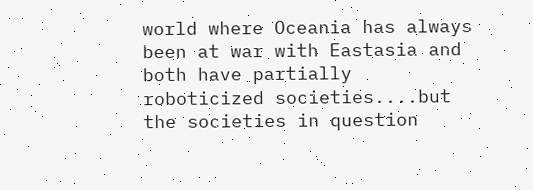world where Oceania has always been at war with Eastasia and both have partially roboticized societies....but the societies in question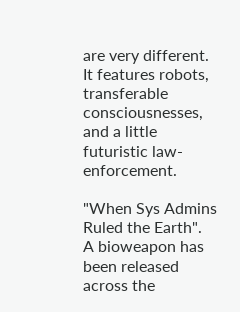are very different.   It features robots, transferable consciousnesses, and a little futuristic law-enforcement.

"When Sys Admins Ruled the Earth".   A bioweapon has been released across the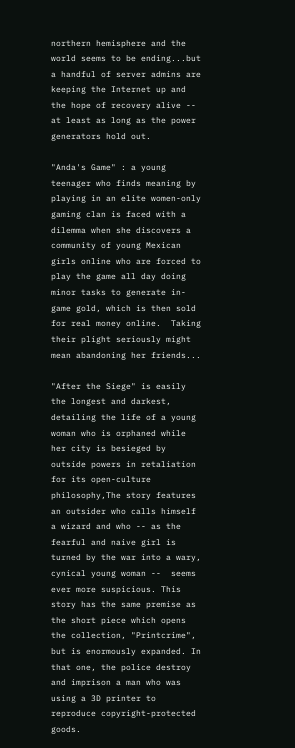northern hemisphere and the world seems to be ending...but a handful of server admins are keeping the Internet up and the hope of recovery alive -- at least as long as the power generators hold out.

"Anda's Game" : a young teenager who finds meaning by playing in an elite women-only gaming clan is faced with a dilemma when she discovers a community of young Mexican girls online who are forced to play the game all day doing minor tasks to generate in-game gold, which is then sold for real money online.  Taking their plight seriously might mean abandoning her friends...

"After the Siege" is easily the longest and darkest, detailing the life of a young woman who is orphaned while her city is besieged by outside powers in retaliation for its open-culture philosophy,The story features an outsider who calls himself a wizard and who -- as the fearful and naive girl is turned by the war into a wary, cynical young woman --  seems ever more suspicious. This story has the same premise as the short piece which opens the collection, "Printcrime", but is enormously expanded. In that one, the police destroy and imprison a man who was using a 3D printer to reproduce copyright-protected goods.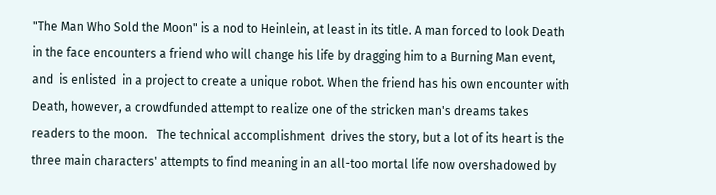"The Man Who Sold the Moon" is a nod to Heinlein, at least in its title. A man forced to look Death in the face encounters a friend who will change his life by dragging him to a Burning Man event, and  is enlisted  in a project to create a unique robot. When the friend has his own encounter with Death, however, a crowdfunded attempt to realize one of the stricken man's dreams takes readers to the moon.   The technical accomplishment  drives the story, but a lot of its heart is the three main characters' attempts to find meaning in an all-too mortal life now overshadowed by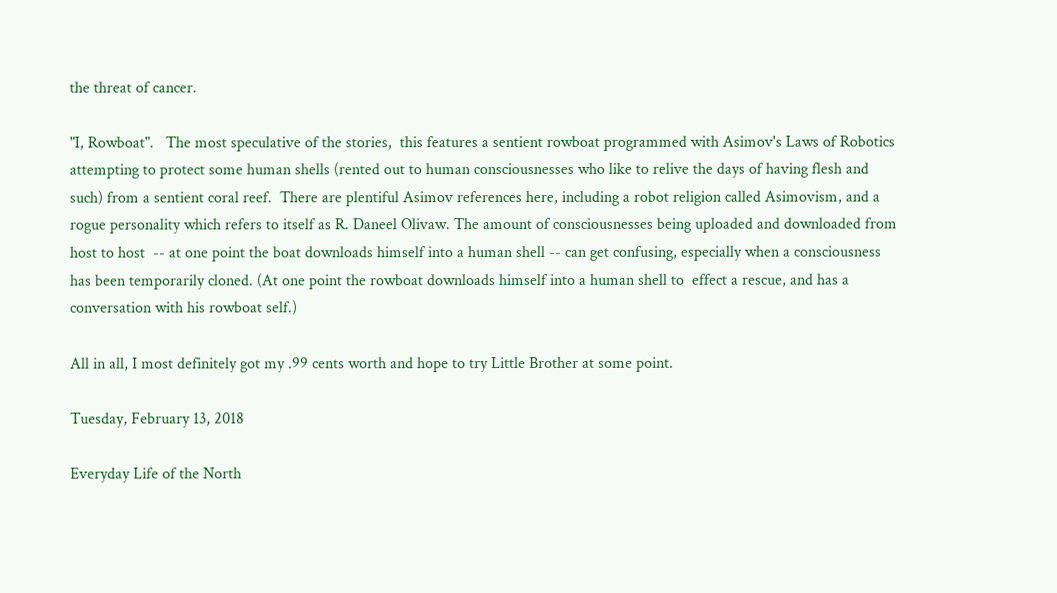the threat of cancer.

"I, Rowboat".   The most speculative of the stories,  this features a sentient rowboat programmed with Asimov's Laws of Robotics attempting to protect some human shells (rented out to human consciousnesses who like to relive the days of having flesh and such) from a sentient coral reef.  There are plentiful Asimov references here, including a robot religion called Asimovism, and a rogue personality which refers to itself as R. Daneel Olivaw. The amount of consciousnesses being uploaded and downloaded from host to host  -- at one point the boat downloads himself into a human shell -- can get confusing, especially when a consciousness  has been temporarily cloned. (At one point the rowboat downloads himself into a human shell to  effect a rescue, and has a conversation with his rowboat self.)

All in all, I most definitely got my .99 cents worth and hope to try Little Brother at some point.

Tuesday, February 13, 2018

Everyday Life of the North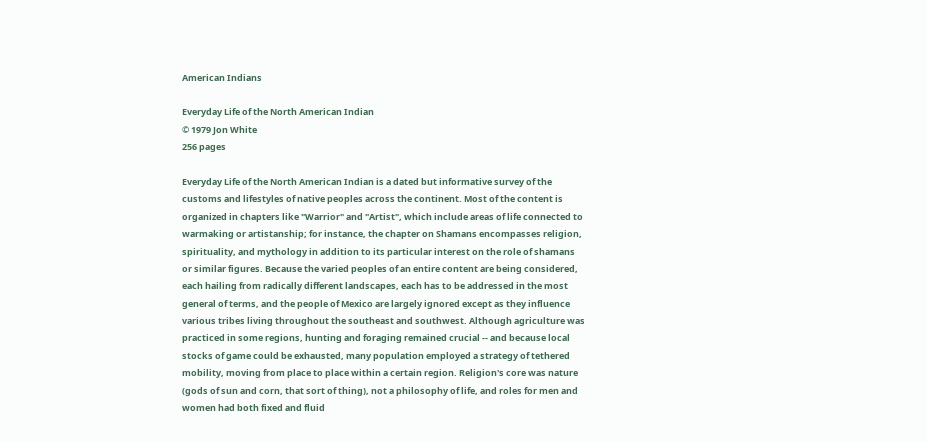American Indians

Everyday Life of the North American Indian
© 1979 Jon White
256 pages

Everyday Life of the North American Indian is a dated but informative survey of the customs and lifestyles of native peoples across the continent. Most of the content is organized in chapters like "Warrior" and "Artist", which include areas of life connected to warmaking or artistanship; for instance, the chapter on Shamans encompasses religion, spirituality, and mythology in addition to its particular interest on the role of shamans or similar figures. Because the varied peoples of an entire content are being considered, each hailing from radically different landscapes, each has to be addressed in the most general of terms, and the people of Mexico are largely ignored except as they influence various tribes living throughout the southeast and southwest. Although agriculture was practiced in some regions, hunting and foraging remained crucial -- and because local stocks of game could be exhausted, many population employed a strategy of tethered mobility, moving from place to place within a certain region. Religion's core was nature (gods of sun and corn, that sort of thing), not a philosophy of life, and roles for men and women had both fixed and fluid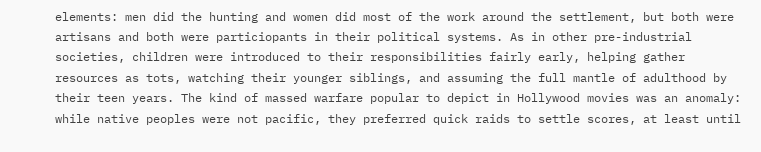elements: men did the hunting and women did most of the work around the settlement, but both were artisans and both were particiopants in their political systems. As in other pre-industrial societies, children were introduced to their responsibilities fairly early, helping gather resources as tots, watching their younger siblings, and assuming the full mantle of adulthood by their teen years. The kind of massed warfare popular to depict in Hollywood movies was an anomaly: while native peoples were not pacific, they preferred quick raids to settle scores, at least until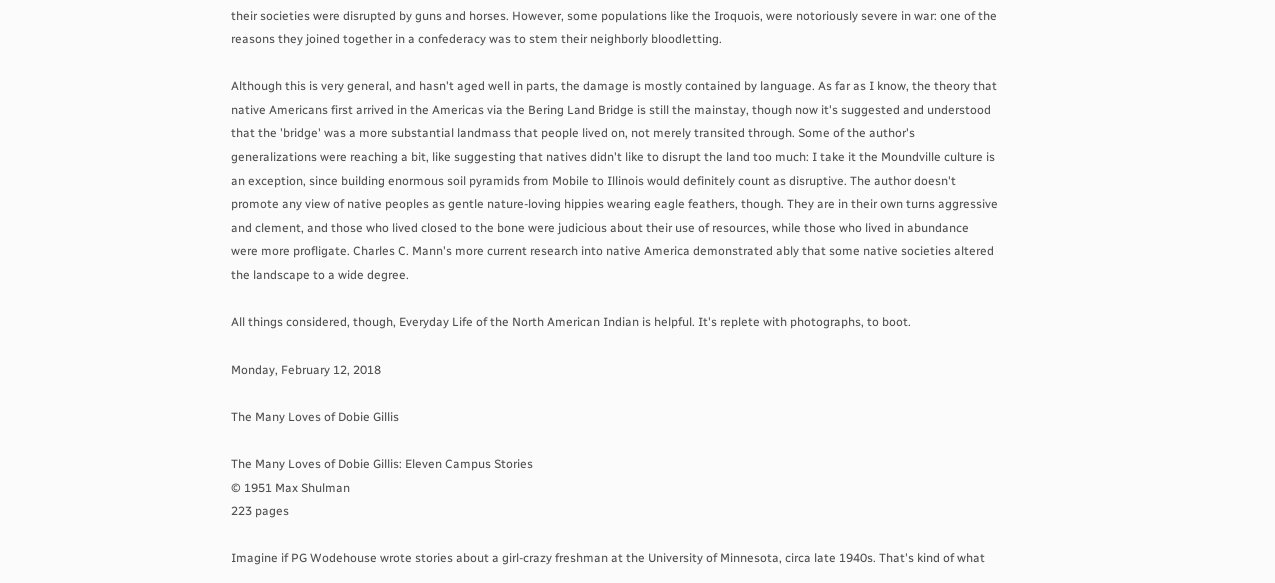their societies were disrupted by guns and horses. However, some populations like the Iroquois, were notoriously severe in war: one of the reasons they joined together in a confederacy was to stem their neighborly bloodletting.

Although this is very general, and hasn't aged well in parts, the damage is mostly contained by language. As far as I know, the theory that native Americans first arrived in the Americas via the Bering Land Bridge is still the mainstay, though now it's suggested and understood that the 'bridge' was a more substantial landmass that people lived on, not merely transited through. Some of the author's generalizations were reaching a bit, like suggesting that natives didn't like to disrupt the land too much: I take it the Moundville culture is an exception, since building enormous soil pyramids from Mobile to Illinois would definitely count as disruptive. The author doesn't promote any view of native peoples as gentle nature-loving hippies wearing eagle feathers, though. They are in their own turns aggressive and clement, and those who lived closed to the bone were judicious about their use of resources, while those who lived in abundance were more profligate. Charles C. Mann's more current research into native America demonstrated ably that some native societies altered the landscape to a wide degree.

All things considered, though, Everyday Life of the North American Indian is helpful. It's replete with photographs, to boot.

Monday, February 12, 2018

The Many Loves of Dobie Gillis

The Many Loves of Dobie Gillis: Eleven Campus Stories
© 1951 Max Shulman
223 pages

Imagine if PG Wodehouse wrote stories about a girl-crazy freshman at the University of Minnesota, circa late 1940s. That's kind of what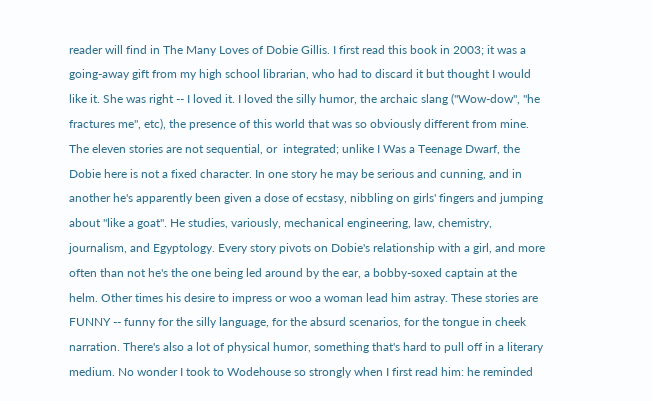reader will find in The Many Loves of Dobie Gillis. I first read this book in 2003; it was a going-away gift from my high school librarian, who had to discard it but thought I would like it. She was right -- I loved it. I loved the silly humor, the archaic slang ("Wow-dow", "he fractures me", etc), the presence of this world that was so obviously different from mine. The eleven stories are not sequential, or  integrated; unlike I Was a Teenage Dwarf, the Dobie here is not a fixed character. In one story he may be serious and cunning, and in another he's apparently been given a dose of ecstasy, nibbling on girls' fingers and jumping about "like a goat". He studies, variously, mechanical engineering, law, chemistry, journalism, and Egyptology. Every story pivots on Dobie's relationship with a girl, and more often than not he's the one being led around by the ear, a bobby-soxed captain at the helm. Other times his desire to impress or woo a woman lead him astray. These stories are FUNNY -- funny for the silly language, for the absurd scenarios, for the tongue in cheek narration. There's also a lot of physical humor, something that's hard to pull off in a literary medium. No wonder I took to Wodehouse so strongly when I first read him: he reminded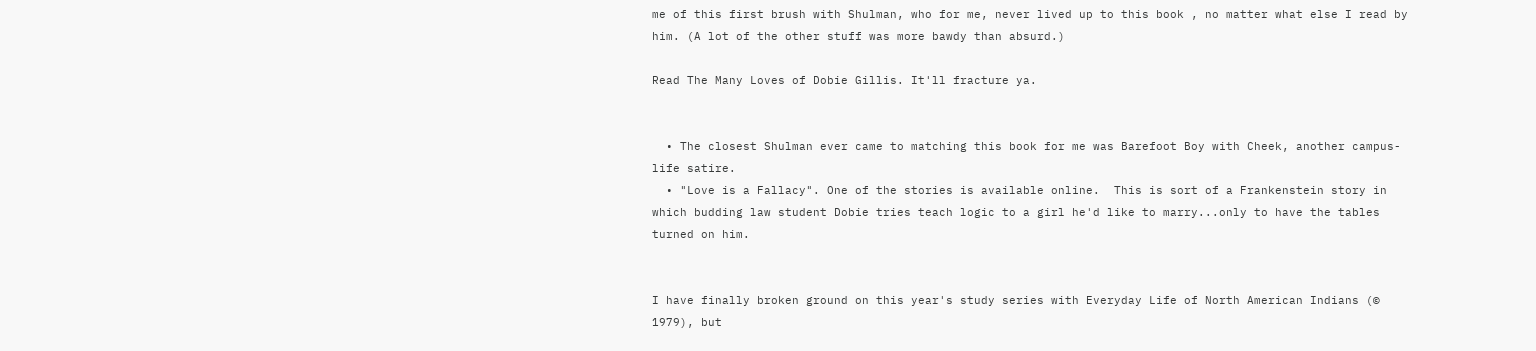me of this first brush with Shulman, who for me, never lived up to this book , no matter what else I read by him. (A lot of the other stuff was more bawdy than absurd.)

Read The Many Loves of Dobie Gillis. It'll fracture ya.


  • The closest Shulman ever came to matching this book for me was Barefoot Boy with Cheek, another campus-life satire.
  • "Love is a Fallacy". One of the stories is available online.  This is sort of a Frankenstein story in which budding law student Dobie tries teach logic to a girl he'd like to marry...only to have the tables turned on him.


I have finally broken ground on this year's study series with Everyday Life of North American Indians (© 1979), but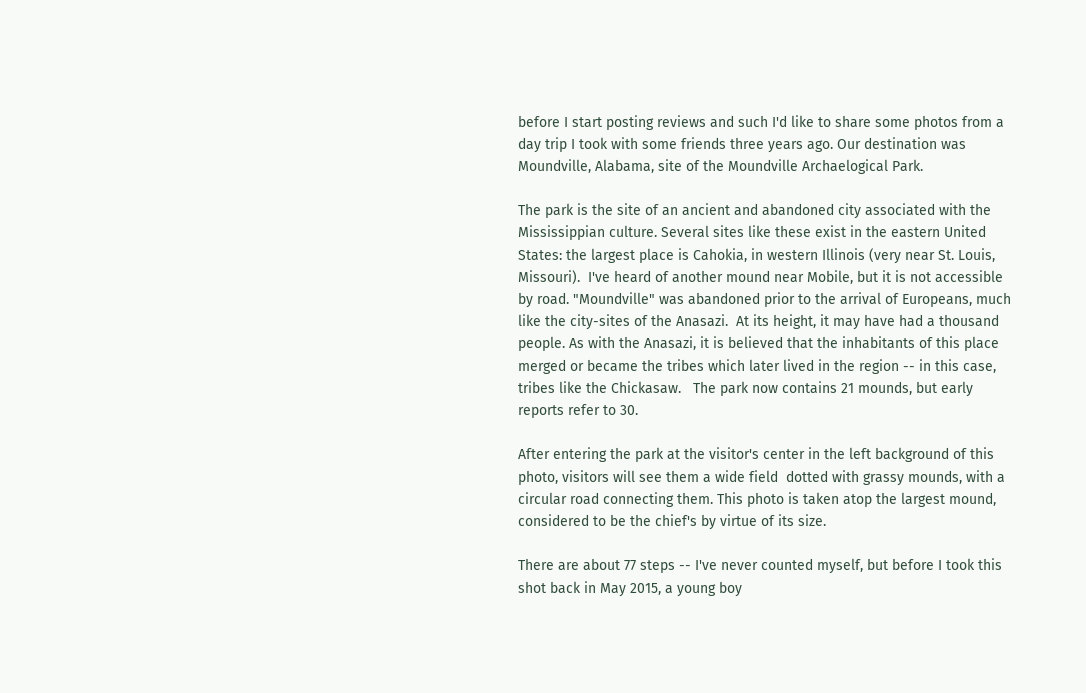before I start posting reviews and such I'd like to share some photos from a day trip I took with some friends three years ago. Our destination was Moundville, Alabama, site of the Moundville Archaelogical Park.

The park is the site of an ancient and abandoned city associated with the Mississippian culture. Several sites like these exist in the eastern United States: the largest place is Cahokia, in western Illinois (very near St. Louis, Missouri).  I've heard of another mound near Mobile, but it is not accessible by road. "Moundville" was abandoned prior to the arrival of Europeans, much like the city-sites of the Anasazi.  At its height, it may have had a thousand people. As with the Anasazi, it is believed that the inhabitants of this place merged or became the tribes which later lived in the region -- in this case, tribes like the Chickasaw.   The park now contains 21 mounds, but early reports refer to 30.

After entering the park at the visitor's center in the left background of this photo, visitors will see them a wide field  dotted with grassy mounds, with a circular road connecting them. This photo is taken atop the largest mound, considered to be the chief's by virtue of its size.

There are about 77 steps -- I've never counted myself, but before I took this shot back in May 2015, a young boy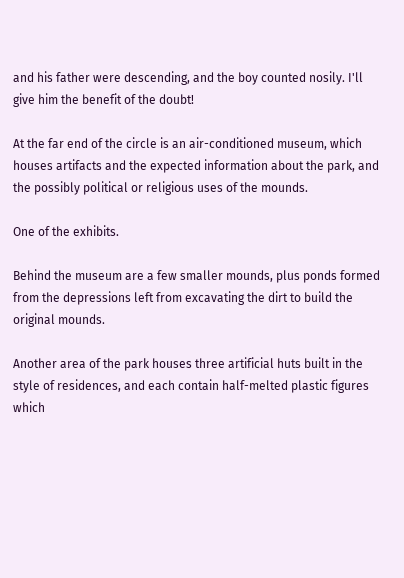and his father were descending, and the boy counted nosily. I'll give him the benefit of the doubt!

At the far end of the circle is an air-conditioned museum, which houses artifacts and the expected information about the park, and the possibly political or religious uses of the mounds.

One of the exhibits.

Behind the museum are a few smaller mounds, plus ponds formed from the depressions left from excavating the dirt to build the original mounds.

Another area of the park houses three artificial huts built in the style of residences, and each contain half-melted plastic figures which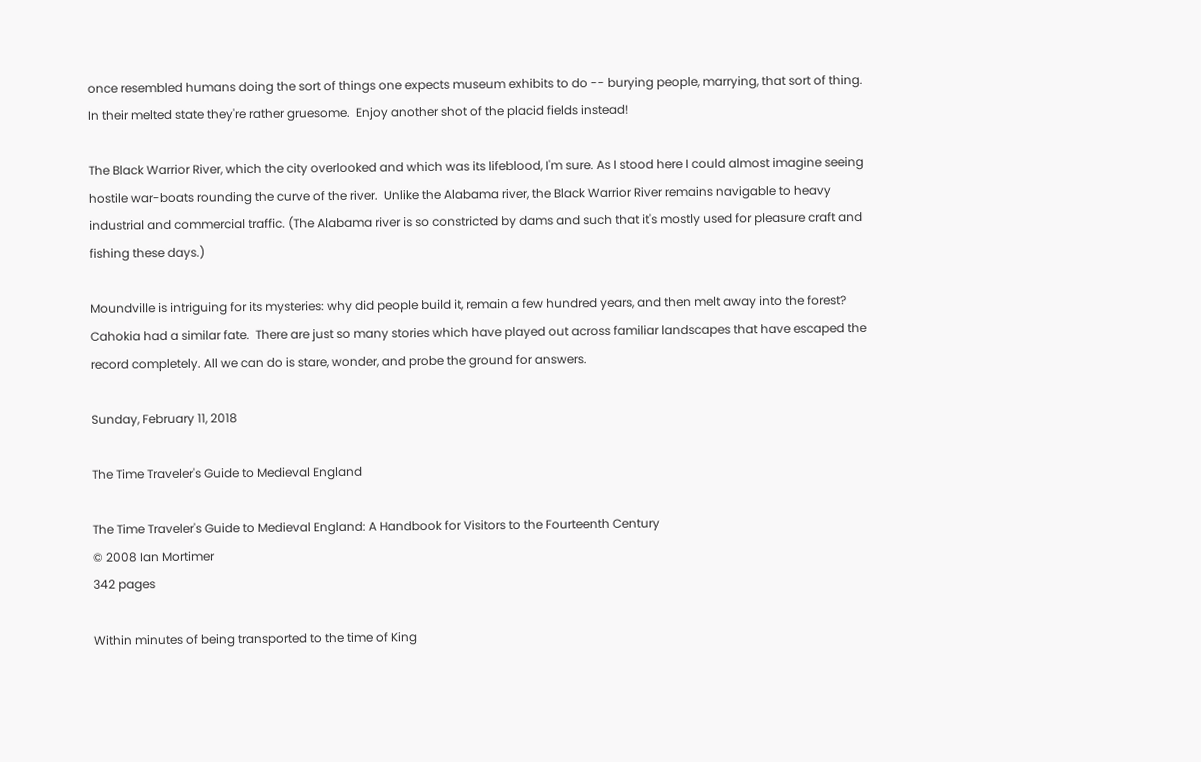once resembled humans doing the sort of things one expects museum exhibits to do -- burying people, marrying, that sort of thing.  In their melted state they're rather gruesome.  Enjoy another shot of the placid fields instead!

The Black Warrior River, which the city overlooked and which was its lifeblood, I'm sure. As I stood here I could almost imagine seeing hostile war-boats rounding the curve of the river.  Unlike the Alabama river, the Black Warrior River remains navigable to heavy industrial and commercial traffic. (The Alabama river is so constricted by dams and such that it's mostly used for pleasure craft and fishing these days.)

Moundville is intriguing for its mysteries: why did people build it, remain a few hundred years, and then melt away into the forest? Cahokia had a similar fate.  There are just so many stories which have played out across familiar landscapes that have escaped the record completely. All we can do is stare, wonder, and probe the ground for answers.

Sunday, February 11, 2018

The Time Traveler's Guide to Medieval England

The Time Traveler's Guide to Medieval England: A Handbook for Visitors to the Fourteenth Century
© 2008 Ian Mortimer
342 pages

Within minutes of being transported to the time of King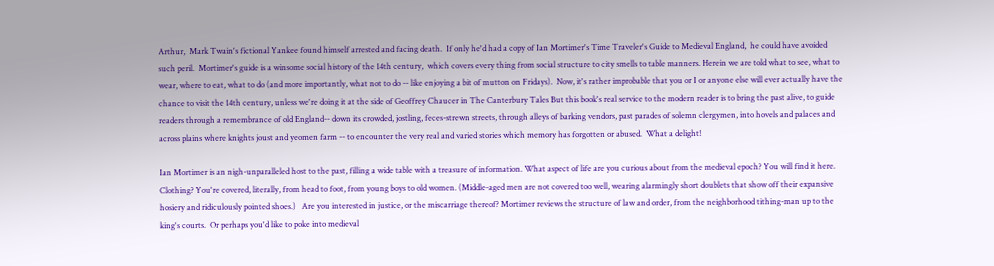Arthur,  Mark Twain's fictional Yankee found himself arrested and facing death.  If only he'd had a copy of Ian Mortimer's Time Traveler's Guide to Medieval England,  he could have avoided such peril.  Mortimer's guide is a winsome social history of the 14th century,  which covers every thing from social structure to city smells to table manners. Herein we are told what to see, what to wear, where to eat, what to do (and more importantly, what not to do -- like enjoying a bit of mutton on Fridays).  Now, it's rather improbable that you or I or anyone else will ever actually have the chance to visit the 14th century, unless we're doing it at the side of Geoffrey Chaucer in The Canterbury Tales But this book's real service to the modern reader is to bring the past alive, to guide readers through a remembrance of old England-- down its crowded, jostling, feces-strewn streets, through alleys of barking vendors, past parades of solemn clergymen, into hovels and palaces and across plains where knights joust and yeomen farm -- to encounter the very real and varied stories which memory has forgotten or abused.  What a delight!

Ian Mortimer is an nigh-unparalleled host to the past, filling a wide table with a treasure of information. What aspect of life are you curious about from the medieval epoch? You will find it here. Clothing? You're covered, literally, from head to foot, from young boys to old women. (Middle-aged men are not covered too well, wearing alarmingly short doublets that show off their expansive hosiery and ridiculously pointed shoes.)   Are you interested in justice, or the miscarriage thereof? Mortimer reviews the structure of law and order, from the neighborhood tithing-man up to the king's courts.  Or perhaps you'd like to poke into medieval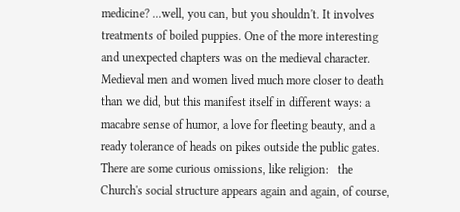medicine? ...well, you can, but you shouldn't. It involves treatments of boiled puppies. One of the more interesting and unexpected chapters was on the medieval character.  Medieval men and women lived much more closer to death than we did, but this manifest itself in different ways: a macabre sense of humor, a love for fleeting beauty, and a ready tolerance of heads on pikes outside the public gates.  There are some curious omissions, like religion:   the Church's social structure appears again and again, of course,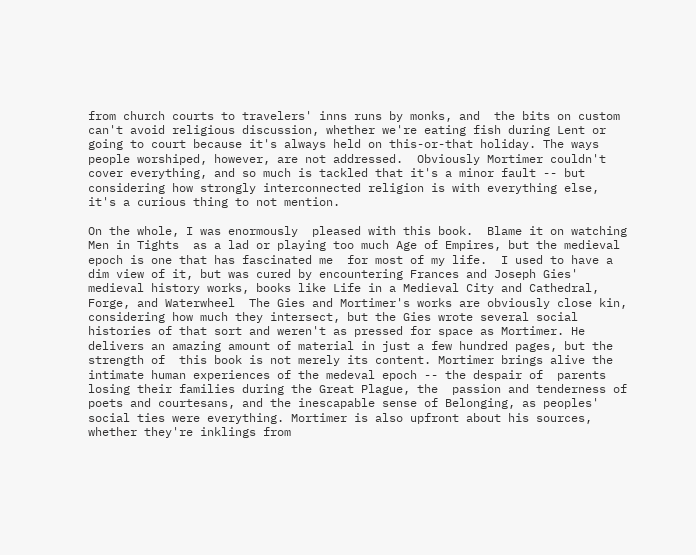from church courts to travelers' inns runs by monks, and  the bits on custom can't avoid religious discussion, whether we're eating fish during Lent or  going to court because it's always held on this-or-that holiday. The ways people worshiped, however, are not addressed.  Obviously Mortimer couldn't cover everything, and so much is tackled that it's a minor fault -- but considering how strongly interconnected religion is with everything else, it's a curious thing to not mention.

On the whole, I was enormously  pleased with this book.  Blame it on watching Men in Tights  as a lad or playing too much Age of Empires, but the medieval epoch is one that has fascinated me  for most of my life.  I used to have a dim view of it, but was cured by encountering Frances and Joseph Gies' medieval history works, books like Life in a Medieval City and Cathedral, Forge, and Waterwheel  The Gies and Mortimer's works are obviously close kin, considering how much they intersect, but the Gies wrote several social histories of that sort and weren't as pressed for space as Mortimer. He delivers an amazing amount of material in just a few hundred pages, but the strength of  this book is not merely its content. Mortimer brings alive the intimate human experiences of the medeval epoch -- the despair of  parents losing their families during the Great Plague, the  passion and tenderness of poets and courtesans, and the inescapable sense of Belonging, as peoples' social ties were everything. Mortimer is also upfront about his sources, whether they're inklings from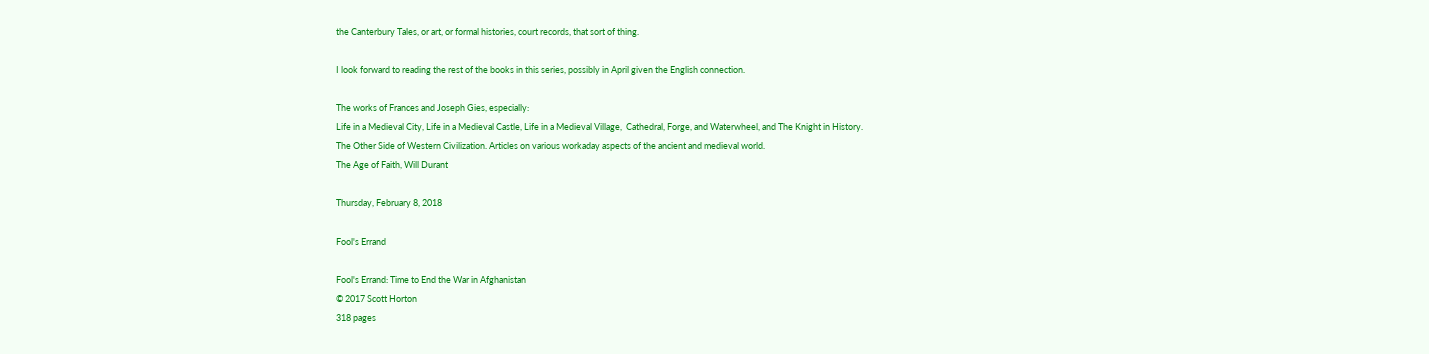the Canterbury Tales, or art, or formal histories, court records, that sort of thing.

I look forward to reading the rest of the books in this series, possibly in April given the English connection.

The works of Frances and Joseph Gies, especially:
Life in a Medieval City, Life in a Medieval Castle, Life in a Medieval Village,  Cathedral, Forge, and Waterwheel, and The Knight in History.
The Other Side of Western Civilization. Articles on various workaday aspects of the ancient and medieval world.
The Age of Faith, Will Durant

Thursday, February 8, 2018

Fool's Errand

Fool's Errand: Time to End the War in Afghanistan
© 2017 Scott Horton
318 pages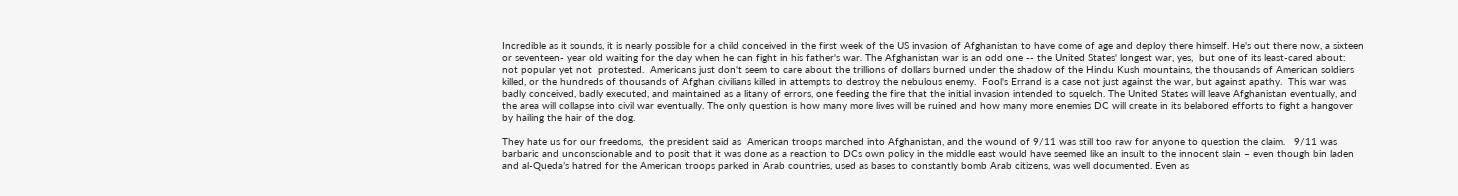Incredible as it sounds, it is nearly possible for a child conceived in the first week of the US invasion of Afghanistan to have come of age and deploy there himself. He's out there now, a sixteen  or seventeen- year old waiting for the day when he can fight in his father's war. The Afghanistan war is an odd one -- the United States' longest war, yes,  but one of its least-cared about:  not popular yet not  protested.  Americans just don't seem to care about the trillions of dollars burned under the shadow of the Hindu Kush mountains, the thousands of American soldiers killed, or the hundreds of thousands of Afghan civilians killed in attempts to destroy the nebulous enemy.  Fool's Errand is a case not just against the war, but against apathy.  This war was badly conceived, badly executed, and maintained as a litany of errors, one feeding the fire that the initial invasion intended to squelch. The United States will leave Afghanistan eventually, and the area will collapse into civil war eventually. The only question is how many more lives will be ruined and how many more enemies DC will create in its belabored efforts to fight a hangover by hailing the hair of the dog.

They hate us for our freedoms,  the president said as  American troops marched into Afghanistan, and the wound of 9/11 was still too raw for anyone to question the claim.   9/11 was barbaric and unconscionable and to posit that it was done as a reaction to DCs own policy in the middle east would have seemed like an insult to the innocent slain – even though bin laden and al-Queda’s hatred for the American troops parked in Arab countries, used as bases to constantly bomb Arab citizens, was well documented. Even as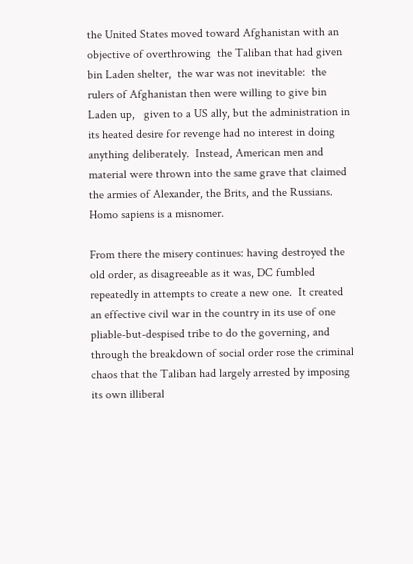the United States moved toward Afghanistan with an objective of overthrowing  the Taliban that had given bin Laden shelter,  the war was not inevitable:  the rulers of Afghanistan then were willing to give bin Laden up,   given to a US ally, but the administration in its heated desire for revenge had no interest in doing anything deliberately.  Instead, American men and material were thrown into the same grave that claimed the armies of Alexander, the Brits, and the Russians.  Homo sapiens is a misnomer.

From there the misery continues: having destroyed the old order, as disagreeable as it was, DC fumbled repeatedly in attempts to create a new one.  It created an effective civil war in the country in its use of one pliable-but-despised tribe to do the governing, and through the breakdown of social order rose the criminal chaos that the Taliban had largely arrested by imposing its own illiberal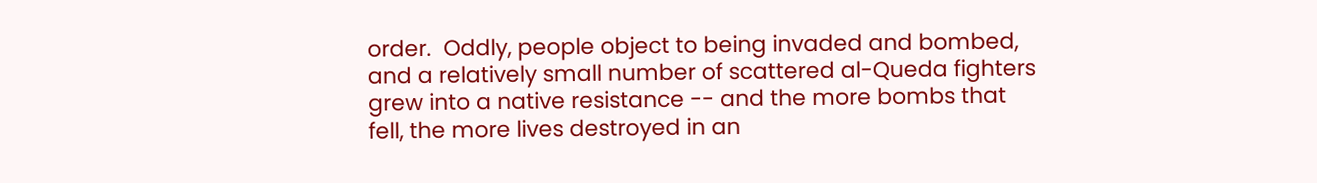order.  Oddly, people object to being invaded and bombed, and a relatively small number of scattered al-Queda fighters grew into a native resistance -- and the more bombs that fell, the more lives destroyed in an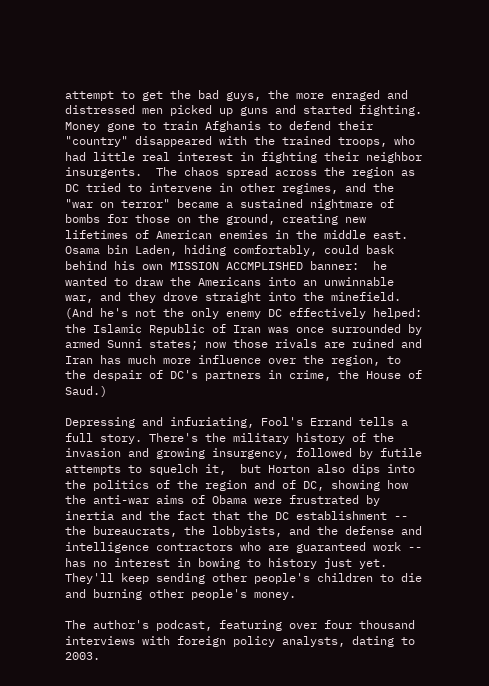attempt to get the bad guys, the more enraged and distressed men picked up guns and started fighting.  Money gone to train Afghanis to defend their "country" disappeared with the trained troops, who had little real interest in fighting their neighbor insurgents.  The chaos spread across the region as DC tried to intervene in other regimes, and the "war on terror" became a sustained nightmare of bombs for those on the ground, creating new lifetimes of American enemies in the middle east. Osama bin Laden, hiding comfortably, could bask behind his own MISSION ACCMPLISHED banner:  he wanted to draw the Americans into an unwinnable war, and they drove straight into the minefield. (And he's not the only enemy DC effectively helped:  the Islamic Republic of Iran was once surrounded by armed Sunni states; now those rivals are ruined and Iran has much more influence over the region, to the despair of DC's partners in crime, the House of Saud.)

Depressing and infuriating, Fool's Errand tells a full story. There's the military history of the invasion and growing insurgency, followed by futile attempts to squelch it,  but Horton also dips into the politics of the region and of DC, showing how  the anti-war aims of Obama were frustrated by inertia and the fact that the DC establishment --  the bureaucrats, the lobbyists, and the defense and intelligence contractors who are guaranteed work --  has no interest in bowing to history just yet. They'll keep sending other people's children to die and burning other people's money.

The author's podcast, featuring over four thousand interviews with foreign policy analysts, dating to 2003.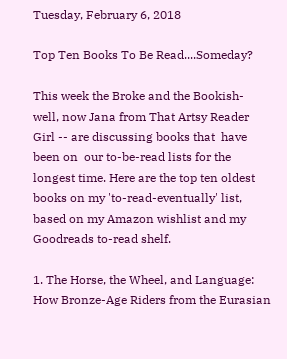Tuesday, February 6, 2018

Top Ten Books To Be Read....Someday?

This week the Broke and the Bookish- well, now Jana from That Artsy Reader Girl -- are discussing books that  have been on  our to-be-read lists for the longest time. Here are the top ten oldest books on my 'to-read-eventually' list, based on my Amazon wishlist and my Goodreads to-read shelf.

1. The Horse, the Wheel, and Language: How Bronze-Age Riders from the Eurasian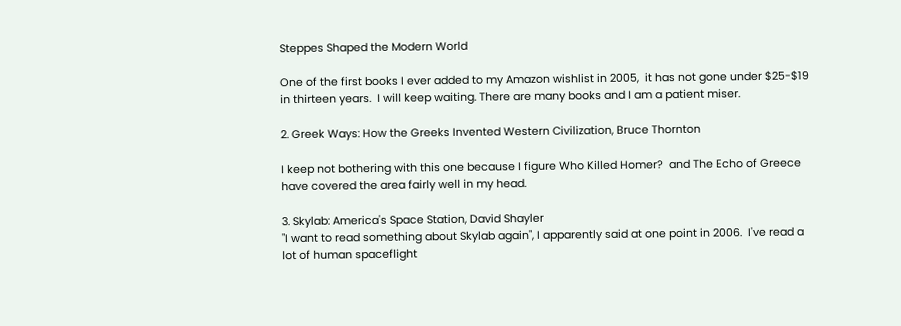Steppes Shaped the Modern World

One of the first books I ever added to my Amazon wishlist in 2005,  it has not gone under $25-$19 in thirteen years.  I will keep waiting. There are many books and I am a patient miser.

2. Greek Ways: How the Greeks Invented Western Civilization, Bruce Thornton

I keep not bothering with this one because I figure Who Killed Homer?  and The Echo of Greece have covered the area fairly well in my head.

3. Skylab: America's Space Station, David Shayler
"I want to read something about Skylab again", I apparently said at one point in 2006.  I've read a lot of human spaceflight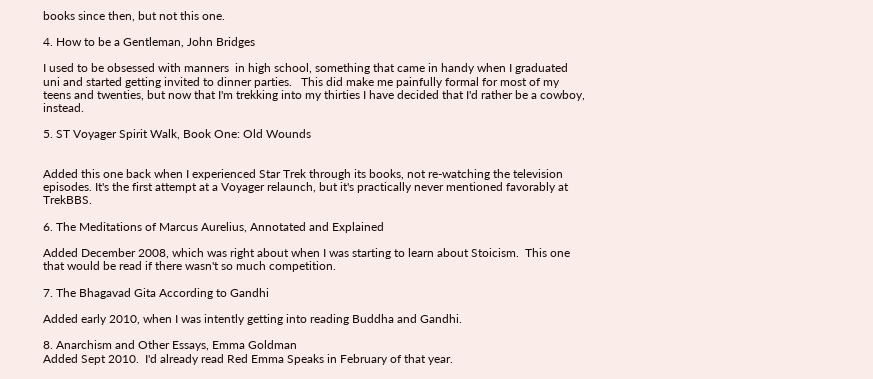books since then, but not this one.

4. How to be a Gentleman, John Bridges

I used to be obsessed with manners  in high school, something that came in handy when I graduated uni and started getting invited to dinner parties.   This did make me painfully formal for most of my teens and twenties, but now that I'm trekking into my thirties I have decided that I'd rather be a cowboy, instead.

5. ST Voyager Spirit Walk, Book One: Old Wounds


Added this one back when I experienced Star Trek through its books, not re-watching the television episodes. It's the first attempt at a Voyager relaunch, but it's practically never mentioned favorably at TrekBBS.

6. The Meditations of Marcus Aurelius, Annotated and Explained

Added December 2008, which was right about when I was starting to learn about Stoicism.  This one that would be read if there wasn't so much competition.

7. The Bhagavad Gita According to Gandhi

Added early 2010, when I was intently getting into reading Buddha and Gandhi.

8. Anarchism and Other Essays, Emma Goldman
Added Sept 2010.  I'd already read Red Emma Speaks in February of that year.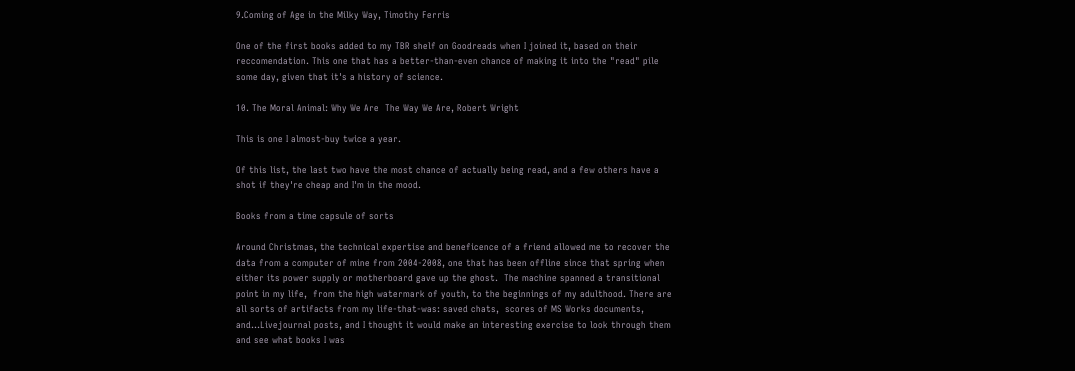9.Coming of Age in the Milky Way, Timothy Ferris

One of the first books added to my TBR shelf on Goodreads when I joined it, based on their  reccomendation. This one that has a better-than-even chance of making it into the "read" pile some day, given that it's a history of science.

10. The Moral Animal: Why We Are  The Way We Are, Robert Wright

This is one I almost-buy twice a year.

Of this list, the last two have the most chance of actually being read, and a few others have a shot if they're cheap and I'm in the mood.

Books from a time capsule of sorts

Around Christmas, the technical expertise and beneficence of a friend allowed me to recover the data from a computer of mine from 2004-2008, one that has been offline since that spring when either its power supply or motherboard gave up the ghost.  The machine spanned a transitional point in my life,  from the high watermark of youth, to the beginnings of my adulthood. There are all sorts of artifacts from my life-that-was: saved chats,  scores of MS Works documents, and...Livejournal posts, and I thought it would make an interesting exercise to look through them and see what books I was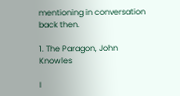mentioning in conversation back then.

1. The Paragon, John Knowles

I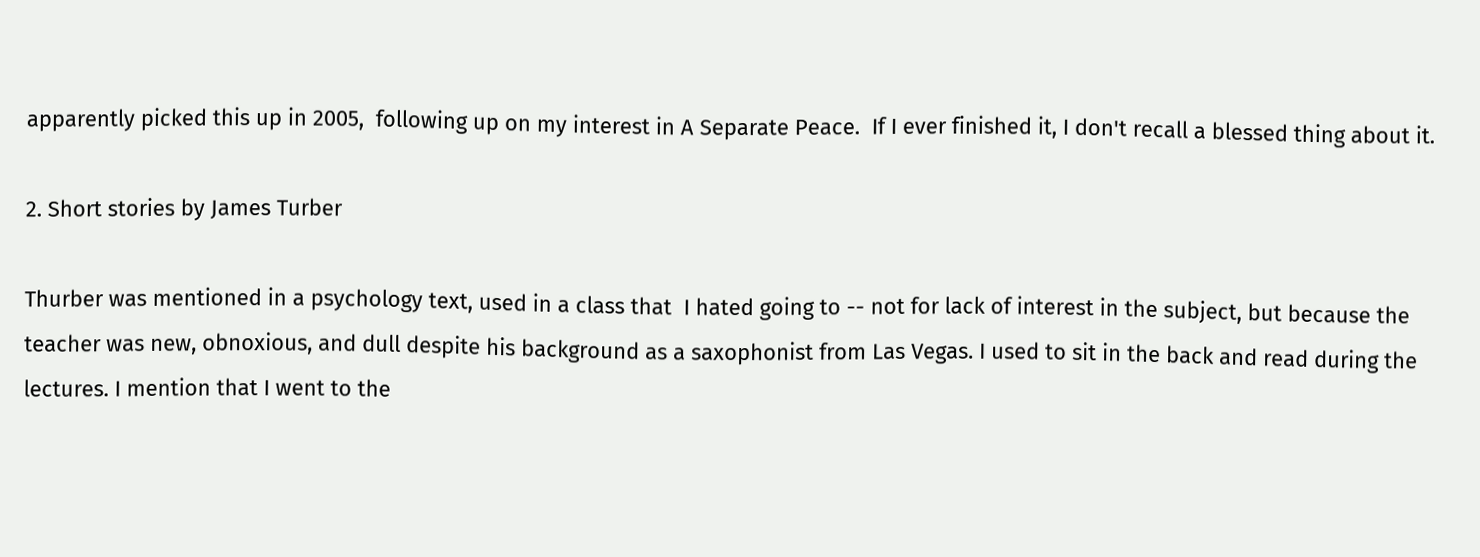apparently picked this up in 2005,  following up on my interest in A Separate Peace.  If I ever finished it, I don't recall a blessed thing about it.

2. Short stories by James Turber

Thurber was mentioned in a psychology text, used in a class that  I hated going to -- not for lack of interest in the subject, but because the teacher was new, obnoxious, and dull despite his background as a saxophonist from Las Vegas. I used to sit in the back and read during the lectures. I mention that I went to the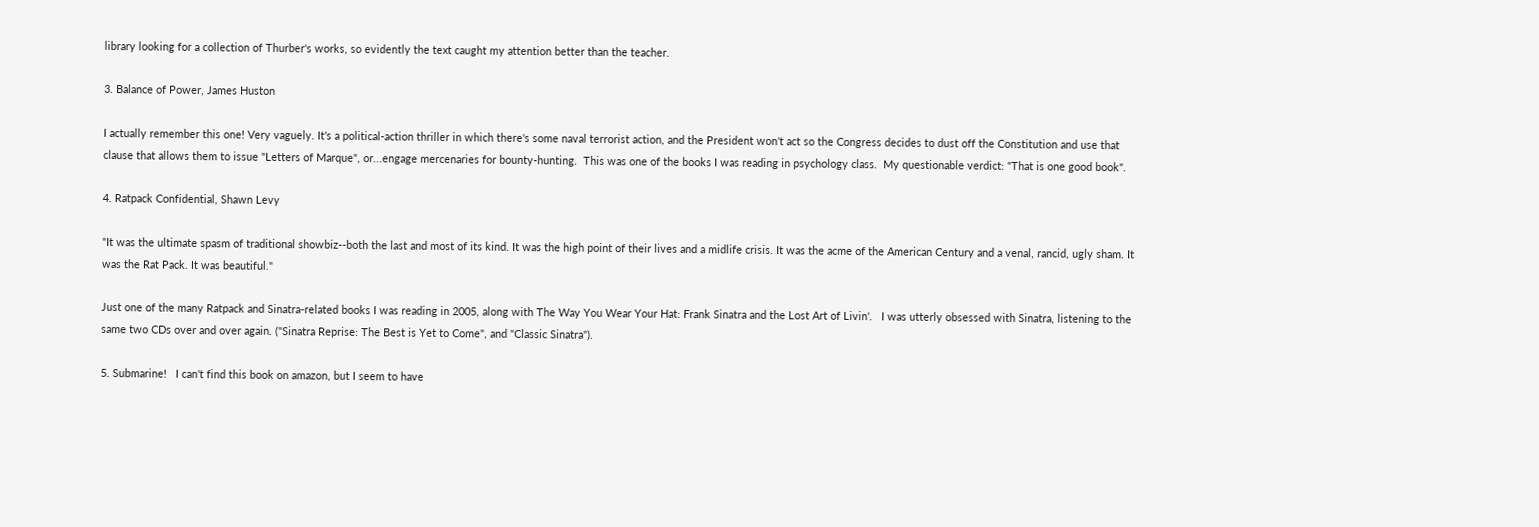library looking for a collection of Thurber's works, so evidently the text caught my attention better than the teacher.

3. Balance of Power, James Huston

I actually remember this one! Very vaguely. It's a political-action thriller in which there's some naval terrorist action, and the President won't act so the Congress decides to dust off the Constitution and use that clause that allows them to issue "Letters of Marque", or...engage mercenaries for bounty-hunting.  This was one of the books I was reading in psychology class.  My questionable verdict: "That is one good book".

4. Ratpack Confidential, Shawn Levy

"It was the ultimate spasm of traditional showbiz--both the last and most of its kind. It was the high point of their lives and a midlife crisis. It was the acme of the American Century and a venal, rancid, ugly sham. It was the Rat Pack. It was beautiful."

Just one of the many Ratpack and Sinatra-related books I was reading in 2005, along with The Way You Wear Your Hat: Frank Sinatra and the Lost Art of Livin'.   I was utterly obsessed with Sinatra, listening to the same two CDs over and over again. ("Sinatra Reprise: The Best is Yet to Come", and "Classic Sinatra").

5. Submarine!   I can't find this book on amazon, but I seem to have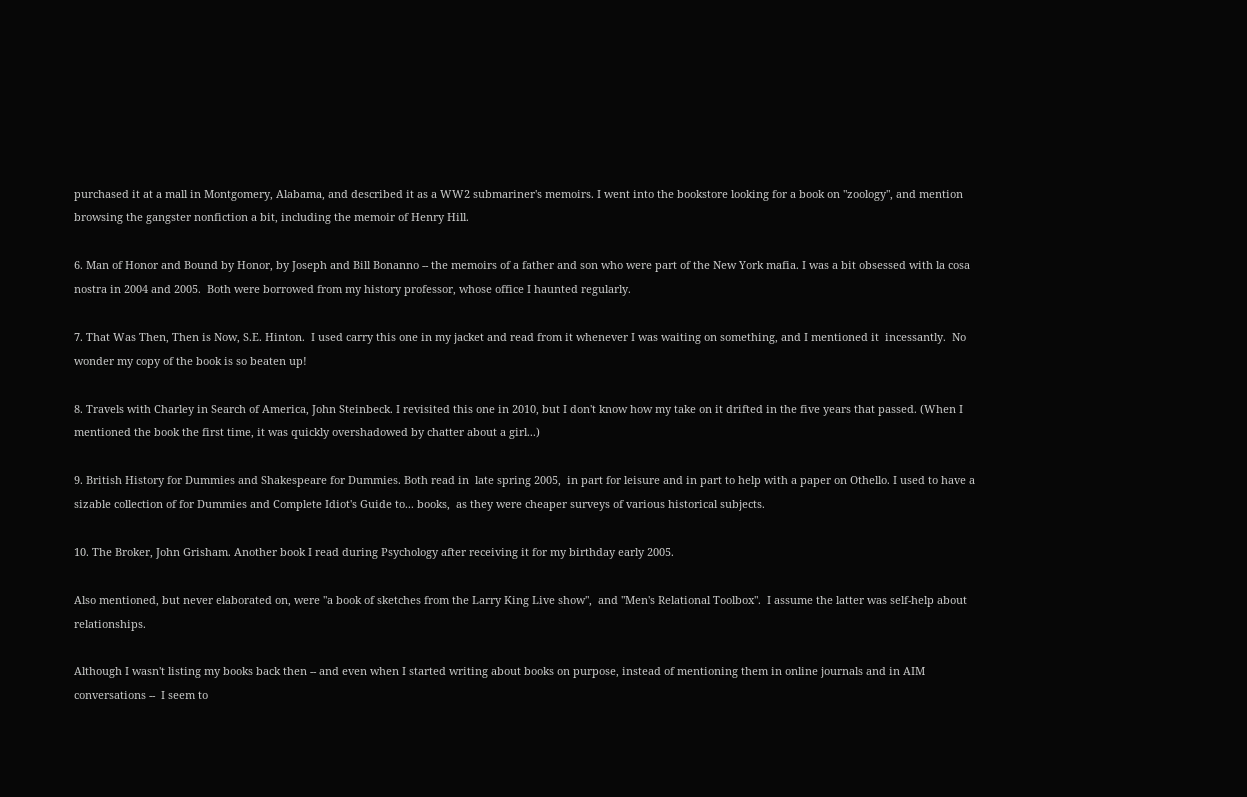purchased it at a mall in Montgomery, Alabama, and described it as a WW2 submariner's memoirs. I went into the bookstore looking for a book on "zoology", and mention browsing the gangster nonfiction a bit, including the memoir of Henry Hill.

6. Man of Honor and Bound by Honor, by Joseph and Bill Bonanno -- the memoirs of a father and son who were part of the New York mafia. I was a bit obsessed with la cosa nostra in 2004 and 2005.  Both were borrowed from my history professor, whose office I haunted regularly.

7. That Was Then, Then is Now, S.E. Hinton.  I used carry this one in my jacket and read from it whenever I was waiting on something, and I mentioned it  incessantly.  No wonder my copy of the book is so beaten up!

8. Travels with Charley in Search of America, John Steinbeck. I revisited this one in 2010, but I don't know how my take on it drifted in the five years that passed. (When I mentioned the book the first time, it was quickly overshadowed by chatter about a girl...)

9. British History for Dummies and Shakespeare for Dummies. Both read in  late spring 2005,  in part for leisure and in part to help with a paper on Othello. I used to have a sizable collection of for Dummies and Complete Idiot's Guide to... books,  as they were cheaper surveys of various historical subjects.

10. The Broker, John Grisham. Another book I read during Psychology after receiving it for my birthday early 2005.

Also mentioned, but never elaborated on, were "a book of sketches from the Larry King Live show",  and "Men's Relational Toolbox".  I assume the latter was self-help about relationships.

Although I wasn't listing my books back then -- and even when I started writing about books on purpose, instead of mentioning them in online journals and in AIM conversations --  I seem to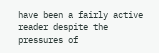have been a fairly active reader despite the pressures of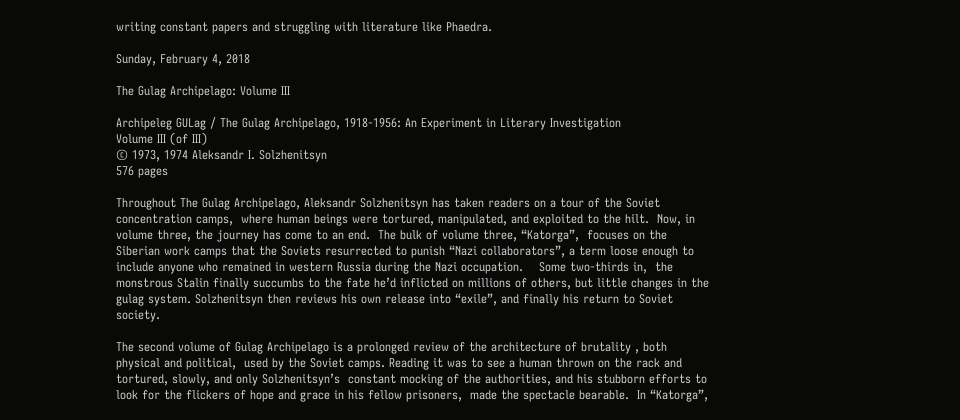writing constant papers and struggling with literature like Phaedra.

Sunday, February 4, 2018

The Gulag Archipelago: Volume III

Archipeleg GULag / The Gulag Archipelago, 1918-1956: An Experiment in Literary Investigation
Volume III (of III)
© 1973, 1974 Aleksandr I. Solzhenitsyn
576 pages

Throughout The Gulag Archipelago, Aleksandr Solzhenitsyn has taken readers on a tour of the Soviet concentration camps,  where human beings were tortured, manipulated, and exploited to the hilt.  Now, in volume three, the journey has come to an end.  The bulk of volume three, “Katorga”,  focuses on the Siberian work camps that the Soviets resurrected to punish “Nazi collaborators”, a term loose enough to include anyone who remained in western Russia during the Nazi occupation.    Some two-thirds in,  the monstrous Stalin finally succumbs to the fate he’d inflicted on millions of others, but little changes in the gulag system. Solzhenitsyn then reviews his own release into “exile”, and finally his return to Soviet society.

The second volume of Gulag Archipelago is a prolonged review of the architecture of brutality , both physical and political,  used by the Soviet camps. Reading it was to see a human thrown on the rack and tortured, slowly, and only Solzhenitsyn’s  constant mocking of the authorities, and his stubborn efforts to look for the flickers of hope and grace in his fellow prisoners,  made the spectacle bearable.  In “Katorga”,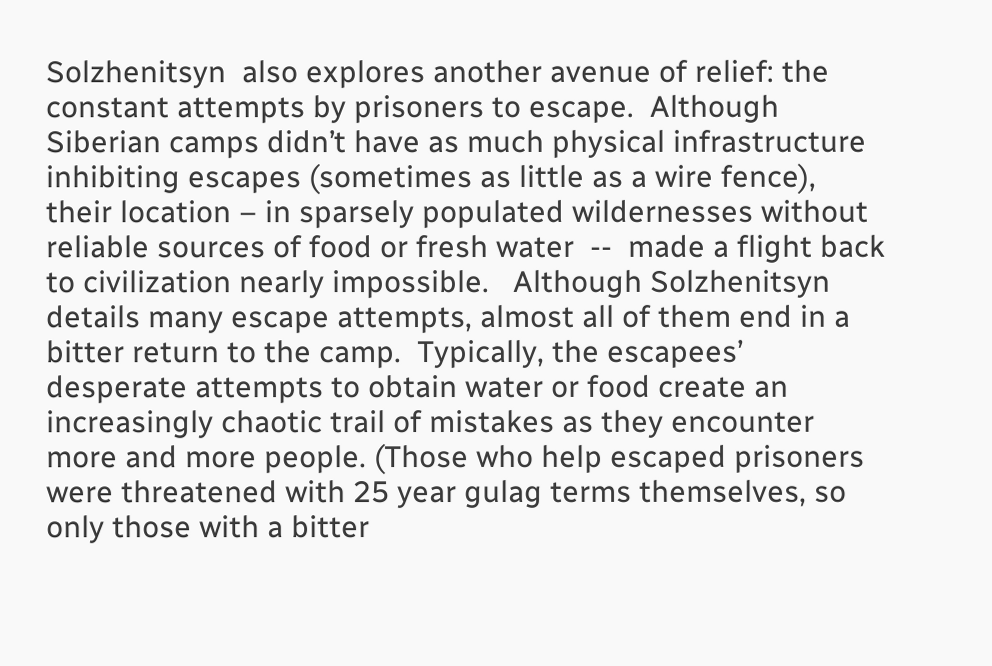Solzhenitsyn  also explores another avenue of relief: the constant attempts by prisoners to escape.  Although Siberian camps didn’t have as much physical infrastructure inhibiting escapes (sometimes as little as a wire fence),   their location – in sparsely populated wildernesses without reliable sources of food or fresh water  --  made a flight back to civilization nearly impossible.   Although Solzhenitsyn details many escape attempts, almost all of them end in a bitter return to the camp.  Typically, the escapees’ desperate attempts to obtain water or food create an increasingly chaotic trail of mistakes as they encounter more and more people. (Those who help escaped prisoners were threatened with 25 year gulag terms themselves, so only those with a bitter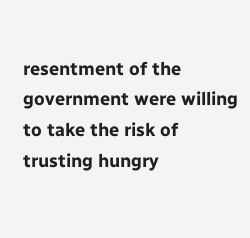resentment of the government were willing to take the risk of trusting hungry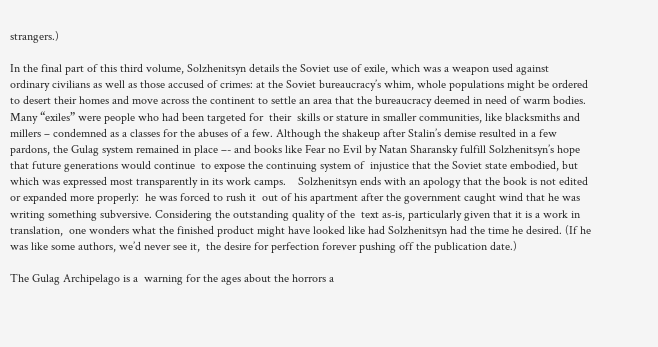strangers.)

In the final part of this third volume, Solzhenitsyn details the Soviet use of exile, which was a weapon used against  ordinary civilians as well as those accused of crimes: at the Soviet bureaucracy’s whim, whole populations might be ordered to desert their homes and move across the continent to settle an area that the bureaucracy deemed in need of warm bodies.  Many “exiles” were people who had been targeted for  their  skills or stature in smaller communities, like blacksmiths and millers – condemned as a classes for the abuses of a few. Although the shakeup after Stalin’s demise resulted in a few pardons, the Gulag system remained in place –- and books like Fear no Evil by Natan Sharansky fulfill Solzhenitsyn’s hope that future generations would continue  to expose the continuing system of  injustice that the Soviet state embodied, but which was expressed most transparently in its work camps.    Solzhenitsyn ends with an apology that the book is not edited or expanded more properly:  he was forced to rush it  out of his apartment after the government caught wind that he was writing something subversive. Considering the outstanding quality of the  text as-is, particularly given that it is a work in translation,  one wonders what the finished product might have looked like had Solzhenitsyn had the time he desired. (If he was like some authors, we’d never see it,  the desire for perfection forever pushing off the publication date.)

The Gulag Archipelago is a  warning for the ages about the horrors a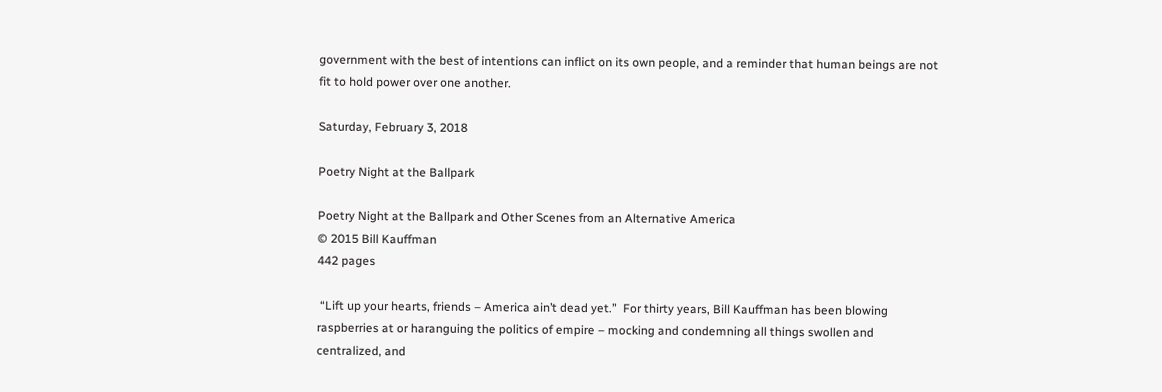government with the best of intentions can inflict on its own people, and a reminder that human beings are not fit to hold power over one another.

Saturday, February 3, 2018

Poetry Night at the Ballpark

Poetry Night at the Ballpark and Other Scenes from an Alternative America
© 2015 Bill Kauffman
442 pages

 “Lift up your hearts, friends – America ain’t dead yet.”  For thirty years, Bill Kauffman has been blowing raspberries at or haranguing the politics of empire – mocking and condemning all things swollen and centralized, and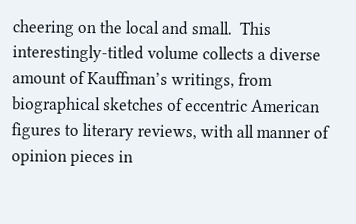cheering on the local and small.  This interestingly-titled volume collects a diverse amount of Kauffman’s writings, from  biographical sketches of eccentric American figures to literary reviews, with all manner of opinion pieces in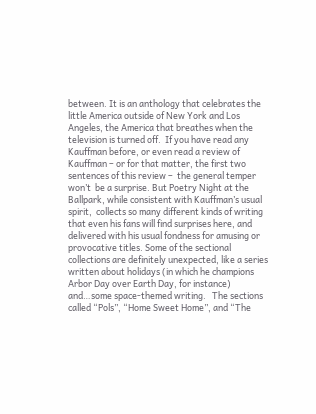between. It is an anthology that celebrates the little America outside of New York and Los Angeles, the America that breathes when the television is turned off.  If you have read any Kauffman before, or even read a review of Kauffman – or for that matter, the first two sentences of this review –  the general temper won’t  be a surprise. But Poetry Night at the Ballpark, while consistent with Kauffman’s usual spirit,  collects so many different kinds of writing that even his fans will find surprises here, and delivered with his usual fondness for amusing or provocative titles. Some of the sectional collections are definitely unexpected, like a series written about holidays (in which he champions Arbor Day over Earth Day, for instance)  and…some space-themed writing.   The sections called “Pols”, “Home Sweet Home”, and “The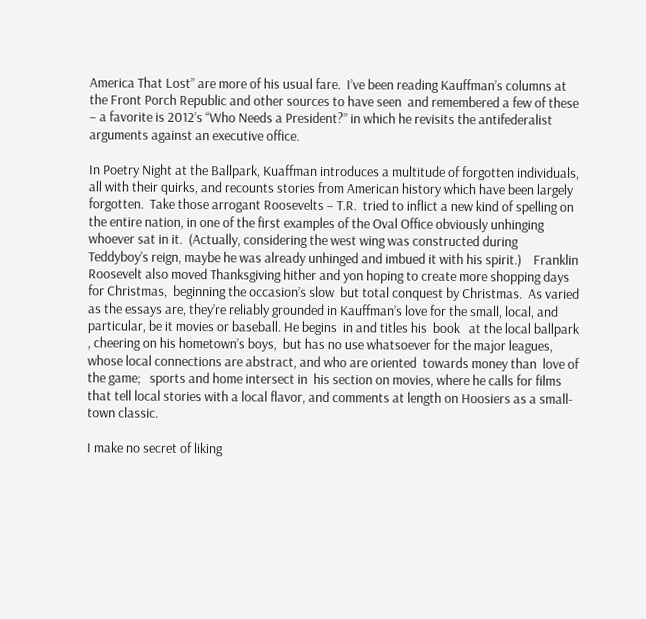America That Lost” are more of his usual fare.  I’ve been reading Kauffman’s columns at the Front Porch Republic and other sources to have seen  and remembered a few of these – a favorite is 2012’s “Who Needs a President?” in which he revisits the antifederalist arguments against an executive office.

In Poetry Night at the Ballpark, Kuaffman introduces a multitude of forgotten individuals, all with their quirks, and recounts stories from American history which have been largely forgotten.  Take those arrogant Roosevelts – T.R.  tried to inflict a new kind of spelling on the entire nation, in one of the first examples of the Oval Office obviously unhinging whoever sat in it.  (Actually, considering the west wing was constructed during Teddyboy’s reign, maybe he was already unhinged and imbued it with his spirit.)    Franklin Roosevelt also moved Thanksgiving hither and yon hoping to create more shopping days for Christmas,  beginning the occasion’s slow  but total conquest by Christmas.  As varied as the essays are, they’re reliably grounded in Kauffman’s love for the small, local, and particular, be it movies or baseball. He begins  in and titles his  book   at the local ballpark , cheering on his hometown’s boys,  but has no use whatsoever for the major leagues, whose local connections are abstract, and who are oriented  towards money than  love of the game;   sports and home intersect in  his section on movies, where he calls for films that tell local stories with a local flavor, and comments at length on Hoosiers as a small-town classic.

I make no secret of liking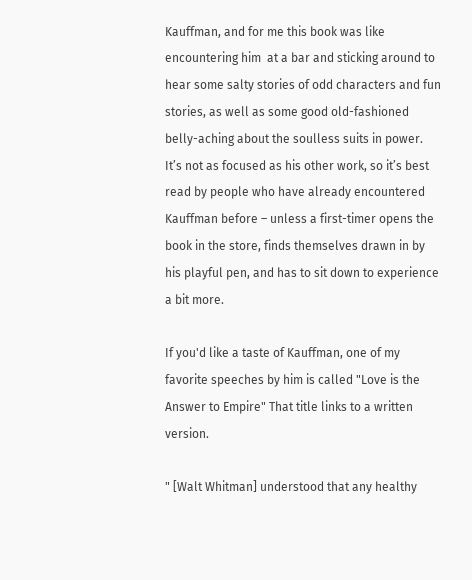Kauffman, and for me this book was like encountering him  at a bar and sticking around to  hear some salty stories of odd characters and fun stories, as well as some good old-fashioned belly-aching about the soulless suits in power.  It’s not as focused as his other work, so it’s best read by people who have already encountered Kauffman before – unless a first-timer opens the book in the store, finds themselves drawn in by his playful pen, and has to sit down to experience a bit more.

If you'd like a taste of Kauffman, one of my favorite speeches by him is called "Love is the Answer to Empire" That title links to a written version.

" [Walt Whitman] understood that any healthy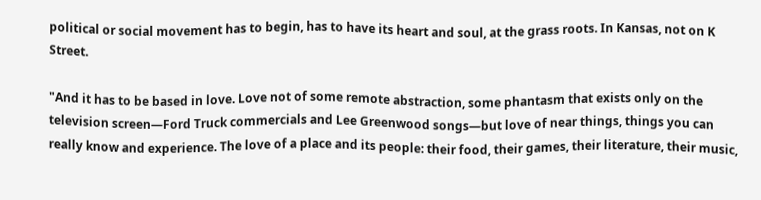political or social movement has to begin, has to have its heart and soul, at the grass roots. In Kansas, not on K Street.

"And it has to be based in love. Love not of some remote abstraction, some phantasm that exists only on the television screen—Ford Truck commercials and Lee Greenwood songs—but love of near things, things you can really know and experience. The love of a place and its people: their food, their games, their literature, their music,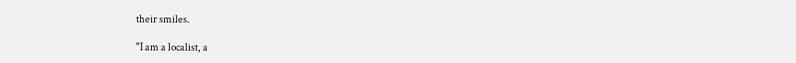their smiles.

"I am a localist, a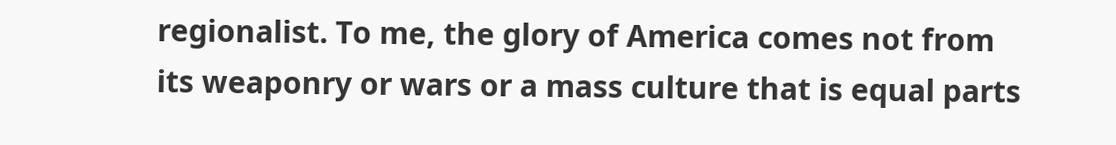regionalist. To me, the glory of America comes not from its weaponry or wars or a mass culture that is equal parts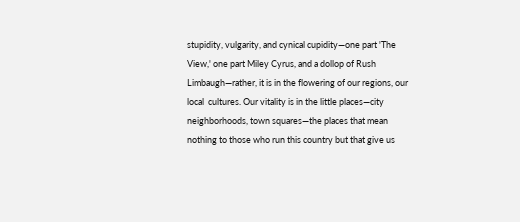stupidity, vulgarity, and cynical cupidity—one part 'The View,' one part Miley Cyrus, and a dollop of Rush Limbaugh—rather, it is in the flowering of our regions, our local  cultures. Our vitality is in the little places—city neighborhoods, town squares—the places that mean nothing to those who run this country but that give us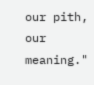our pith, our meaning."